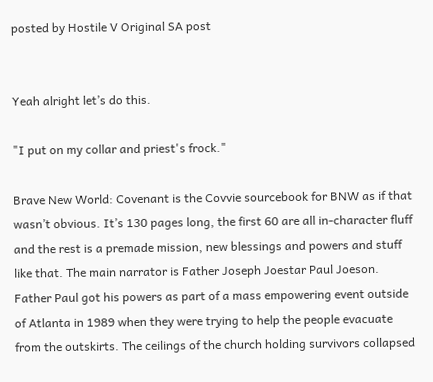posted by Hostile V Original SA post


Yeah alright let’s do this.

"I put on my collar and priest's frock."

Brave New World: Covenant is the Covvie sourcebook for BNW as if that wasn’t obvious. It’s 130 pages long, the first 60 are all in-character fluff and the rest is a premade mission, new blessings and powers and stuff like that. The main narrator is Father Joseph Joestar Paul Joeson. Father Paul got his powers as part of a mass empowering event outside of Atlanta in 1989 when they were trying to help the people evacuate from the outskirts. The ceilings of the church holding survivors collapsed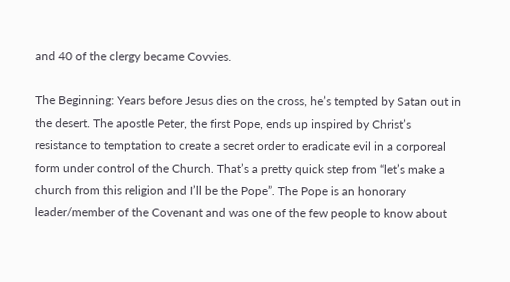and 40 of the clergy became Covvies.

The Beginning: Years before Jesus dies on the cross, he’s tempted by Satan out in the desert. The apostle Peter, the first Pope, ends up inspired by Christ’s resistance to temptation to create a secret order to eradicate evil in a corporeal form under control of the Church. That’s a pretty quick step from “let’s make a church from this religion and I’ll be the Pope”. The Pope is an honorary leader/member of the Covenant and was one of the few people to know about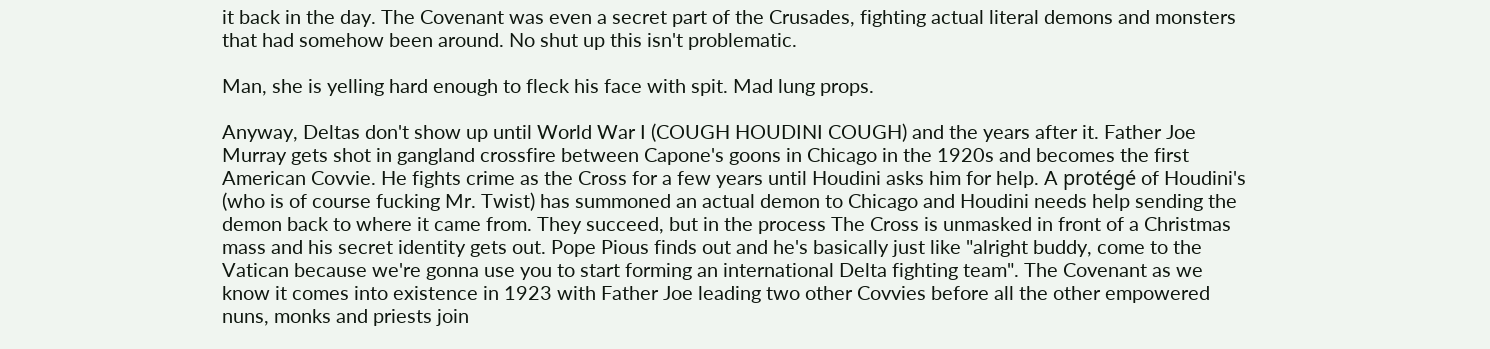it back in the day. The Covenant was even a secret part of the Crusades, fighting actual literal demons and monsters that had somehow been around. No shut up this isn't problematic.

Man, she is yelling hard enough to fleck his face with spit. Mad lung props.

Anyway, Deltas don't show up until World War I (COUGH HOUDINI COUGH) and the years after it. Father Joe Murray gets shot in gangland crossfire between Capone's goons in Chicago in the 1920s and becomes the first American Covvie. He fights crime as the Cross for a few years until Houdini asks him for help. A protégé of Houdini's (who is of course fucking Mr. Twist) has summoned an actual demon to Chicago and Houdini needs help sending the demon back to where it came from. They succeed, but in the process The Cross is unmasked in front of a Christmas mass and his secret identity gets out. Pope Pious finds out and he's basically just like "alright buddy, come to the Vatican because we're gonna use you to start forming an international Delta fighting team". The Covenant as we know it comes into existence in 1923 with Father Joe leading two other Covvies before all the other empowered nuns, monks and priests join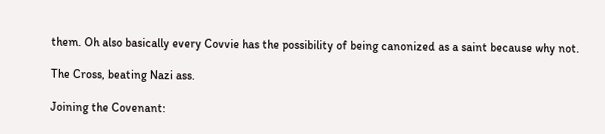them. Oh also basically every Covvie has the possibility of being canonized as a saint because why not.

The Cross, beating Nazi ass.

Joining the Covenant: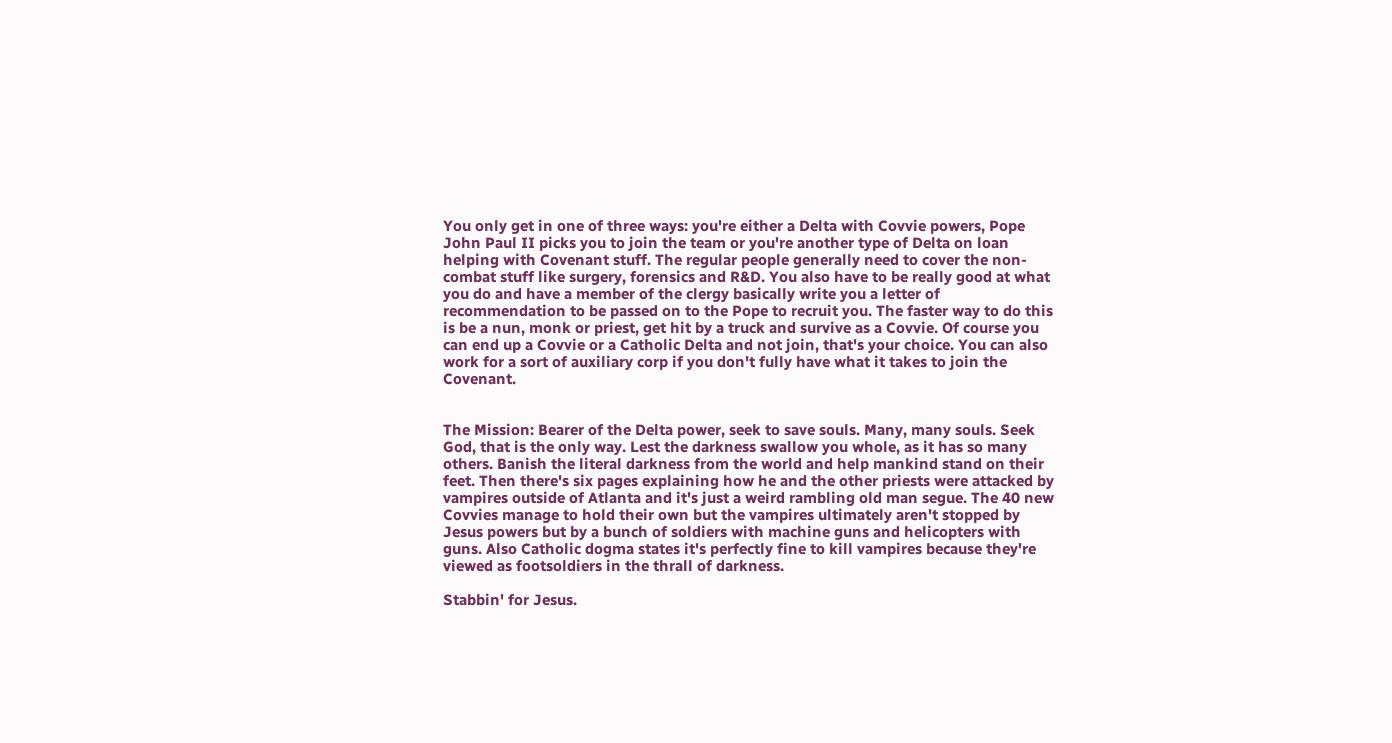You only get in one of three ways: you're either a Delta with Covvie powers, Pope John Paul II picks you to join the team or you're another type of Delta on loan helping with Covenant stuff. The regular people generally need to cover the non-combat stuff like surgery, forensics and R&D. You also have to be really good at what you do and have a member of the clergy basically write you a letter of recommendation to be passed on to the Pope to recruit you. The faster way to do this is be a nun, monk or priest, get hit by a truck and survive as a Covvie. Of course you can end up a Covvie or a Catholic Delta and not join, that's your choice. You can also work for a sort of auxiliary corp if you don't fully have what it takes to join the Covenant.


The Mission: Bearer of the Delta power, seek to save souls. Many, many souls. Seek God, that is the only way. Lest the darkness swallow you whole, as it has so many others. Banish the literal darkness from the world and help mankind stand on their feet. Then there's six pages explaining how he and the other priests were attacked by vampires outside of Atlanta and it's just a weird rambling old man segue. The 40 new Covvies manage to hold their own but the vampires ultimately aren't stopped by Jesus powers but by a bunch of soldiers with machine guns and helicopters with guns. Also Catholic dogma states it's perfectly fine to kill vampires because they're viewed as footsoldiers in the thrall of darkness.

Stabbin' for Jesus.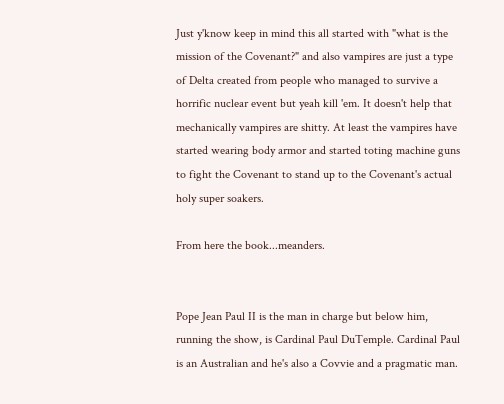Just y'know keep in mind this all started with "what is the mission of the Covenant?" and also vampires are just a type of Delta created from people who managed to survive a horrific nuclear event but yeah kill 'em. It doesn't help that mechanically vampires are shitty. At least the vampires have started wearing body armor and started toting machine guns to fight the Covenant to stand up to the Covenant's actual holy super soakers.

From here the book...meanders.


Pope Jean Paul II is the man in charge but below him, running the show, is Cardinal Paul DuTemple. Cardinal Paul is an Australian and he's also a Covvie and a pragmatic man.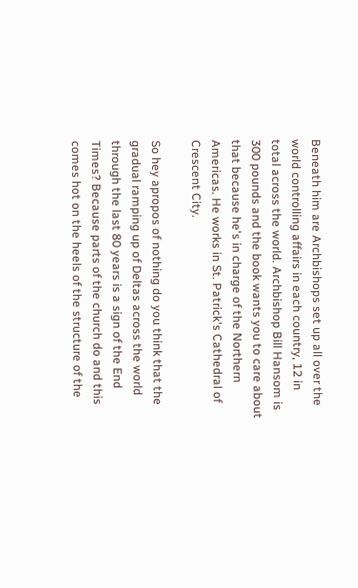Beneath him are Archbishops set up all over the world controlling affairs in each country, 12 in total across the world. Archbishop Bill Hansom is 300 pounds and the book wants you to care about that because he's in charge of the Northern Americas. He works in St. Patrick's Cathedral of Crescent City.

So hey apropos of nothing do you think that the gradual ramping up of Deltas across the world through the last 80 years is a sign of the End Times? Because parts of the church do and this comes hot on the heels of the structure of the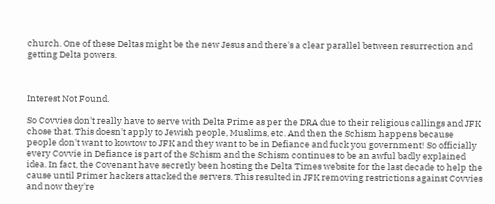church. One of these Deltas might be the new Jesus and there's a clear parallel between resurrection and getting Delta powers.



Interest Not Found.

So Covvies don't really have to serve with Delta Prime as per the DRA due to their religious callings and JFK chose that. This doesn't apply to Jewish people, Muslims, etc. And then the Schism happens because people don't want to kowtow to JFK and they want to be in Defiance and fuck you government! So officially every Covvie in Defiance is part of the Schism and the Schism continues to be an awful badly explained idea. In fact, the Covenant have secretly been hosting the Delta Times website for the last decade to help the cause until Primer hackers attacked the servers. This resulted in JFK removing restrictions against Covvies and now they're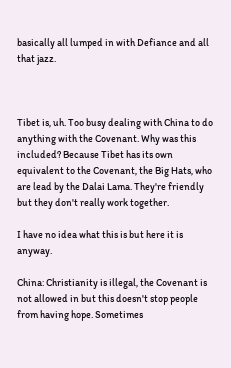basically all lumped in with Defiance and all that jazz.



Tibet is, uh. Too busy dealing with China to do anything with the Covenant. Why was this included? Because Tibet has its own equivalent to the Covenant, the Big Hats, who are lead by the Dalai Lama. They're friendly but they don't really work together.

I have no idea what this is but here it is anyway.

China: Christianity is illegal, the Covenant is not allowed in but this doesn't stop people from having hope. Sometimes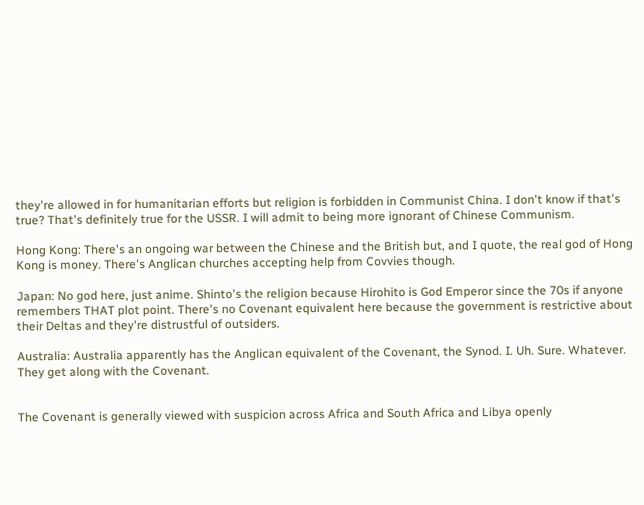they're allowed in for humanitarian efforts but religion is forbidden in Communist China. I don't know if that's true? That's definitely true for the USSR. I will admit to being more ignorant of Chinese Communism.

Hong Kong: There's an ongoing war between the Chinese and the British but, and I quote, the real god of Hong Kong is money. There's Anglican churches accepting help from Covvies though.

Japan: No god here, just anime. Shinto's the religion because Hirohito is God Emperor since the 70s if anyone remembers THAT plot point. There's no Covenant equivalent here because the government is restrictive about their Deltas and they're distrustful of outsiders.

Australia: Australia apparently has the Anglican equivalent of the Covenant, the Synod. I. Uh. Sure. Whatever. They get along with the Covenant.


The Covenant is generally viewed with suspicion across Africa and South Africa and Libya openly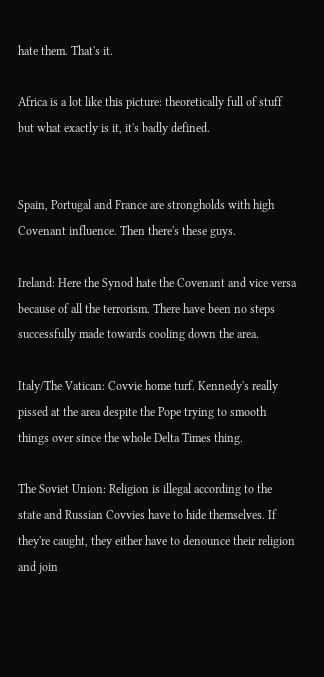hate them. That's it.

Africa is a lot like this picture: theoretically full of stuff but what exactly is it, it's badly defined.


Spain, Portugal and France are strongholds with high Covenant influence. Then there's these guys.

Ireland: Here the Synod hate the Covenant and vice versa because of all the terrorism. There have been no steps successfully made towards cooling down the area.

Italy/The Vatican: Covvie home turf. Kennedy's really pissed at the area despite the Pope trying to smooth things over since the whole Delta Times thing.

The Soviet Union: Religion is illegal according to the state and Russian Covvies have to hide themselves. If they're caught, they either have to denounce their religion and join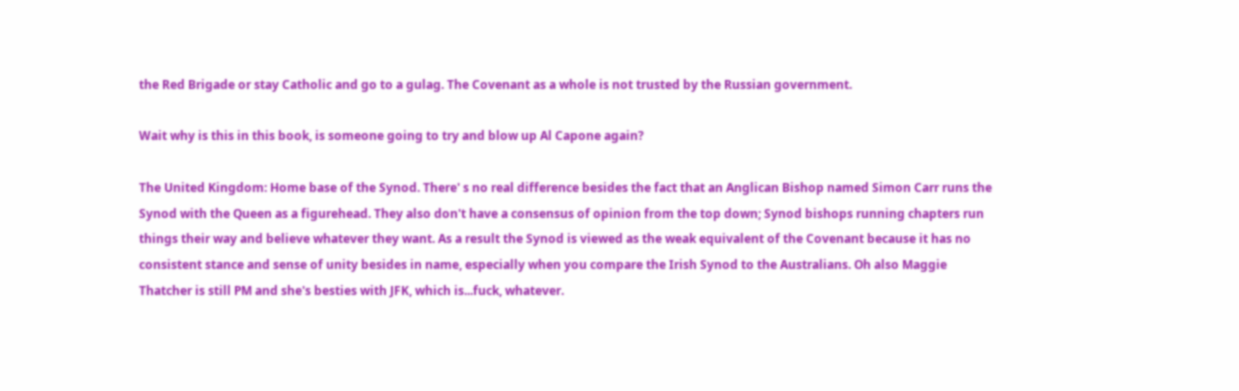the Red Brigade or stay Catholic and go to a gulag. The Covenant as a whole is not trusted by the Russian government.

Wait why is this in this book, is someone going to try and blow up Al Capone again?

The United Kingdom: Home base of the Synod. There' s no real difference besides the fact that an Anglican Bishop named Simon Carr runs the Synod with the Queen as a figurehead. They also don't have a consensus of opinion from the top down; Synod bishops running chapters run things their way and believe whatever they want. As a result the Synod is viewed as the weak equivalent of the Covenant because it has no consistent stance and sense of unity besides in name, especially when you compare the Irish Synod to the Australians. Oh also Maggie Thatcher is still PM and she's besties with JFK, which is...fuck, whatever.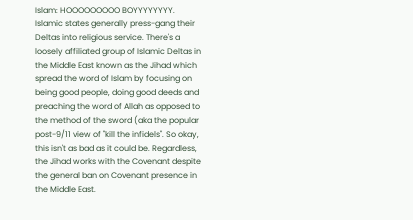Islam: HOOOOOOOOO BOYYYYYYYY. Islamic states generally press-gang their Deltas into religious service. There's a loosely affiliated group of Islamic Deltas in the Middle East known as the Jihad which spread the word of Islam by focusing on being good people, doing good deeds and preaching the word of Allah as opposed to the method of the sword (aka the popular post-9/11 view of "kill the infidels". So okay, this isn't as bad as it could be. Regardless, the Jihad works with the Covenant despite the general ban on Covenant presence in the Middle East.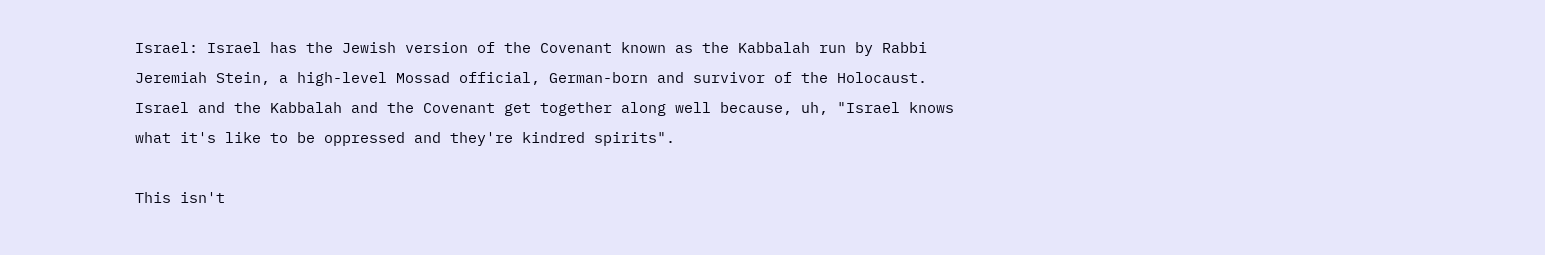Israel: Israel has the Jewish version of the Covenant known as the Kabbalah run by Rabbi Jeremiah Stein, a high-level Mossad official, German-born and survivor of the Holocaust. Israel and the Kabbalah and the Covenant get together along well because, uh, "Israel knows what it's like to be oppressed and they're kindred spirits".

This isn't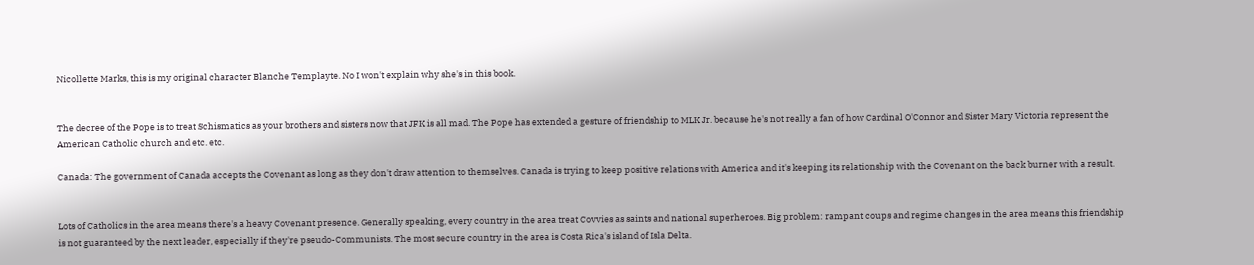Nicollette Marks, this is my original character Blanche Templayte. No I won't explain why she's in this book.


The decree of the Pope is to treat Schismatics as your brothers and sisters now that JFK is all mad. The Pope has extended a gesture of friendship to MLK Jr. because he's not really a fan of how Cardinal O'Connor and Sister Mary Victoria represent the American Catholic church and etc. etc.

Canada: The government of Canada accepts the Covenant as long as they don't draw attention to themselves. Canada is trying to keep positive relations with America and it's keeping its relationship with the Covenant on the back burner with a result.


Lots of Catholics in the area means there's a heavy Covenant presence. Generally speaking, every country in the area treat Covvies as saints and national superheroes. Big problem: rampant coups and regime changes in the area means this friendship is not guaranteed by the next leader, especially if they're pseudo-Communists. The most secure country in the area is Costa Rica's island of Isla Delta.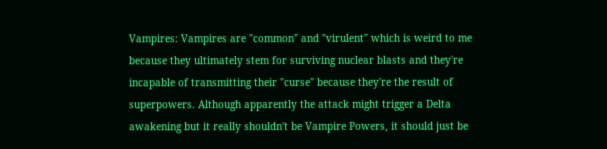Vampires: Vampires are "common" and "virulent" which is weird to me because they ultimately stem for surviving nuclear blasts and they're incapable of transmitting their "curse" because they're the result of superpowers. Although apparently the attack might trigger a Delta awakening but it really shouldn't be Vampire Powers, it should just be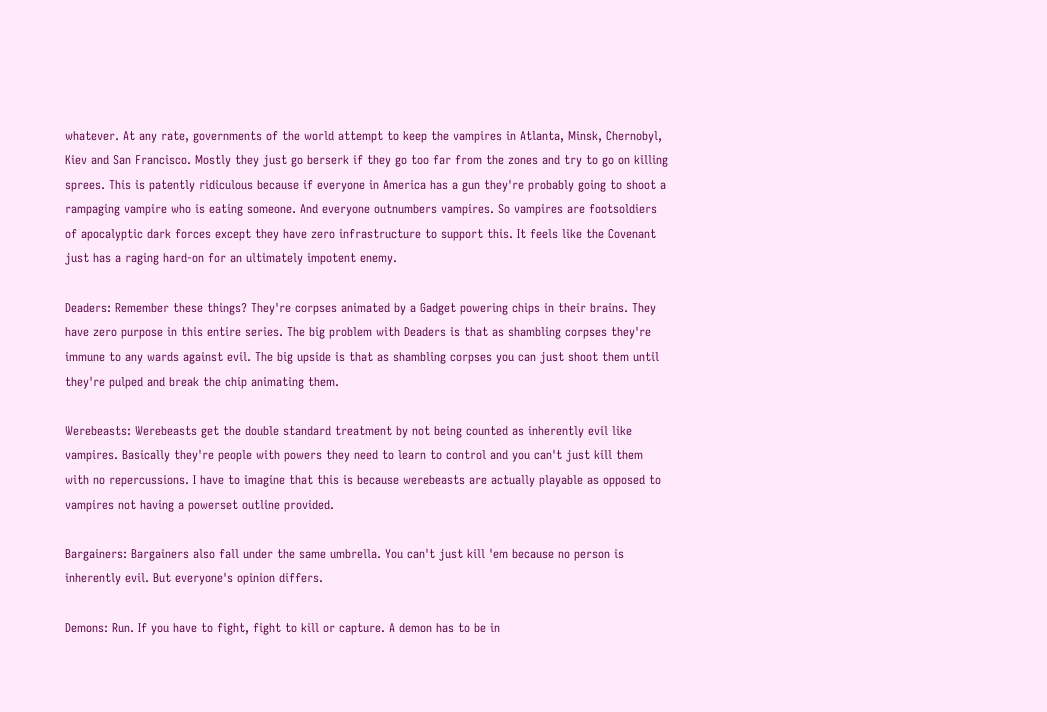whatever. At any rate, governments of the world attempt to keep the vampires in Atlanta, Minsk, Chernobyl, Kiev and San Francisco. Mostly they just go berserk if they go too far from the zones and try to go on killing sprees. This is patently ridiculous because if everyone in America has a gun they're probably going to shoot a rampaging vampire who is eating someone. And everyone outnumbers vampires. So vampires are footsoldiers of apocalyptic dark forces except they have zero infrastructure to support this. It feels like the Covenant just has a raging hard-on for an ultimately impotent enemy.

Deaders: Remember these things? They're corpses animated by a Gadget powering chips in their brains. They have zero purpose in this entire series. The big problem with Deaders is that as shambling corpses they're immune to any wards against evil. The big upside is that as shambling corpses you can just shoot them until they're pulped and break the chip animating them.

Werebeasts: Werebeasts get the double standard treatment by not being counted as inherently evil like vampires. Basically they're people with powers they need to learn to control and you can't just kill them with no repercussions. I have to imagine that this is because werebeasts are actually playable as opposed to vampires not having a powerset outline provided.

Bargainers: Bargainers also fall under the same umbrella. You can't just kill 'em because no person is inherently evil. But everyone's opinion differs.

Demons: Run. If you have to fight, fight to kill or capture. A demon has to be in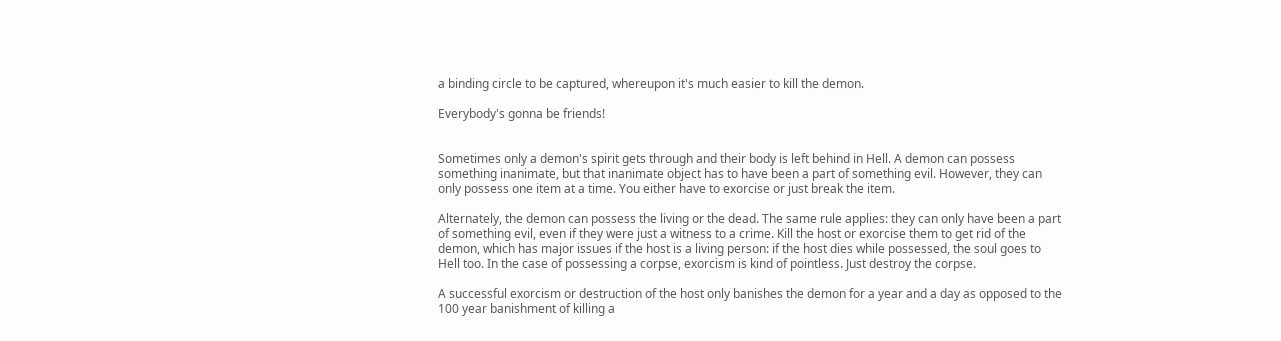a binding circle to be captured, whereupon it's much easier to kill the demon.

Everybody's gonna be friends!


Sometimes only a demon's spirit gets through and their body is left behind in Hell. A demon can possess something inanimate, but that inanimate object has to have been a part of something evil. However, they can only possess one item at a time. You either have to exorcise or just break the item.

Alternately, the demon can possess the living or the dead. The same rule applies: they can only have been a part of something evil, even if they were just a witness to a crime. Kill the host or exorcise them to get rid of the demon, which has major issues if the host is a living person: if the host dies while possessed, the soul goes to Hell too. In the case of possessing a corpse, exorcism is kind of pointless. Just destroy the corpse.

A successful exorcism or destruction of the host only banishes the demon for a year and a day as opposed to the 100 year banishment of killing a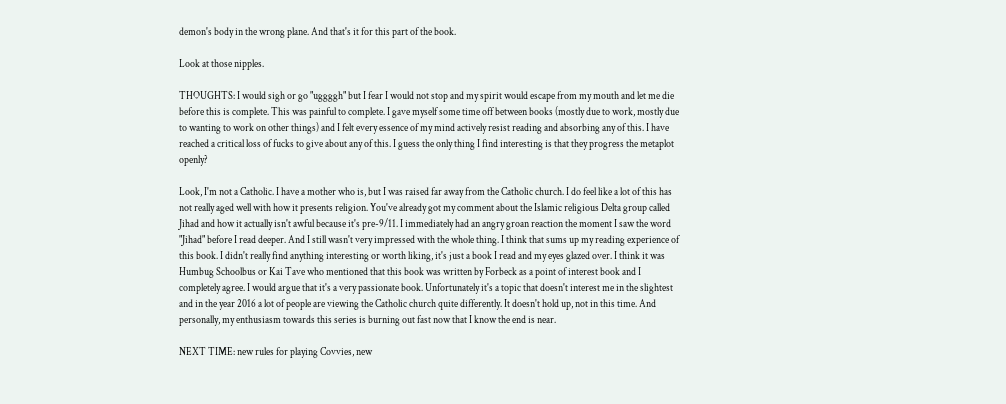demon's body in the wrong plane. And that's it for this part of the book.

Look at those nipples.

THOUGHTS: I would sigh or go "uggggh" but I fear I would not stop and my spirit would escape from my mouth and let me die before this is complete. This was painful to complete. I gave myself some time off between books (mostly due to work, mostly due to wanting to work on other things) and I felt every essence of my mind actively resist reading and absorbing any of this. I have reached a critical loss of fucks to give about any of this. I guess the only thing I find interesting is that they progress the metaplot openly?

Look, I'm not a Catholic. I have a mother who is, but I was raised far away from the Catholic church. I do feel like a lot of this has not really aged well with how it presents religion. You've already got my comment about the Islamic religious Delta group called Jihad and how it actually isn't awful because it's pre-9/11. I immediately had an angry groan reaction the moment I saw the word "Jihad" before I read deeper. And I still wasn't very impressed with the whole thing. I think that sums up my reading experience of this book. I didn't really find anything interesting or worth liking, it's just a book I read and my eyes glazed over. I think it was Humbug Schoolbus or Kai Tave who mentioned that this book was written by Forbeck as a point of interest book and I completely agree. I would argue that it's a very passionate book. Unfortunately it's a topic that doesn't interest me in the slightest and in the year 2016 a lot of people are viewing the Catholic church quite differently. It doesn't hold up, not in this time. And personally, my enthusiasm towards this series is burning out fast now that I know the end is near.

NEXT TIME: new rules for playing Covvies, new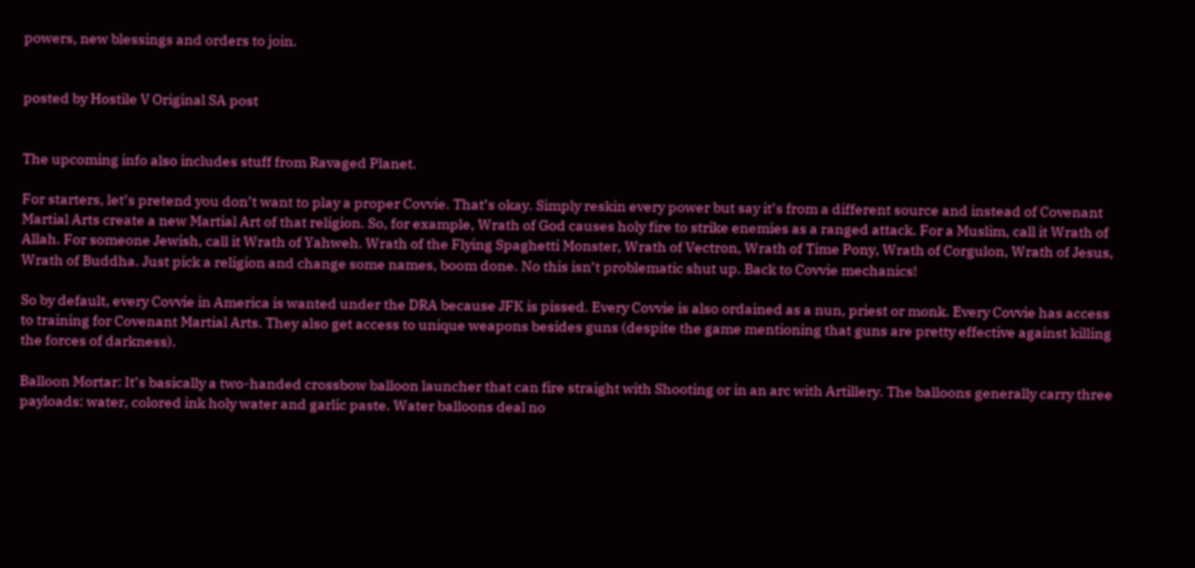powers, new blessings and orders to join.


posted by Hostile V Original SA post


The upcoming info also includes stuff from Ravaged Planet.

For starters, let’s pretend you don’t want to play a proper Covvie. That’s okay. Simply reskin every power but say it’s from a different source and instead of Covenant Martial Arts create a new Martial Art of that religion. So, for example, Wrath of God causes holy fire to strike enemies as a ranged attack. For a Muslim, call it Wrath of Allah. For someone Jewish, call it Wrath of Yahweh. Wrath of the Flying Spaghetti Monster, Wrath of Vectron, Wrath of Time Pony, Wrath of Corgulon, Wrath of Jesus, Wrath of Buddha. Just pick a religion and change some names, boom done. No this isn’t problematic shut up. Back to Covvie mechanics!

So by default, every Covvie in America is wanted under the DRA because JFK is pissed. Every Covvie is also ordained as a nun, priest or monk. Every Covvie has access to training for Covenant Martial Arts. They also get access to unique weapons besides guns (despite the game mentioning that guns are pretty effective against killing the forces of darkness).

Balloon Mortar: It’s basically a two-handed crossbow balloon launcher that can fire straight with Shooting or in an arc with Artillery. The balloons generally carry three payloads: water, colored ink holy water and garlic paste. Water balloons deal no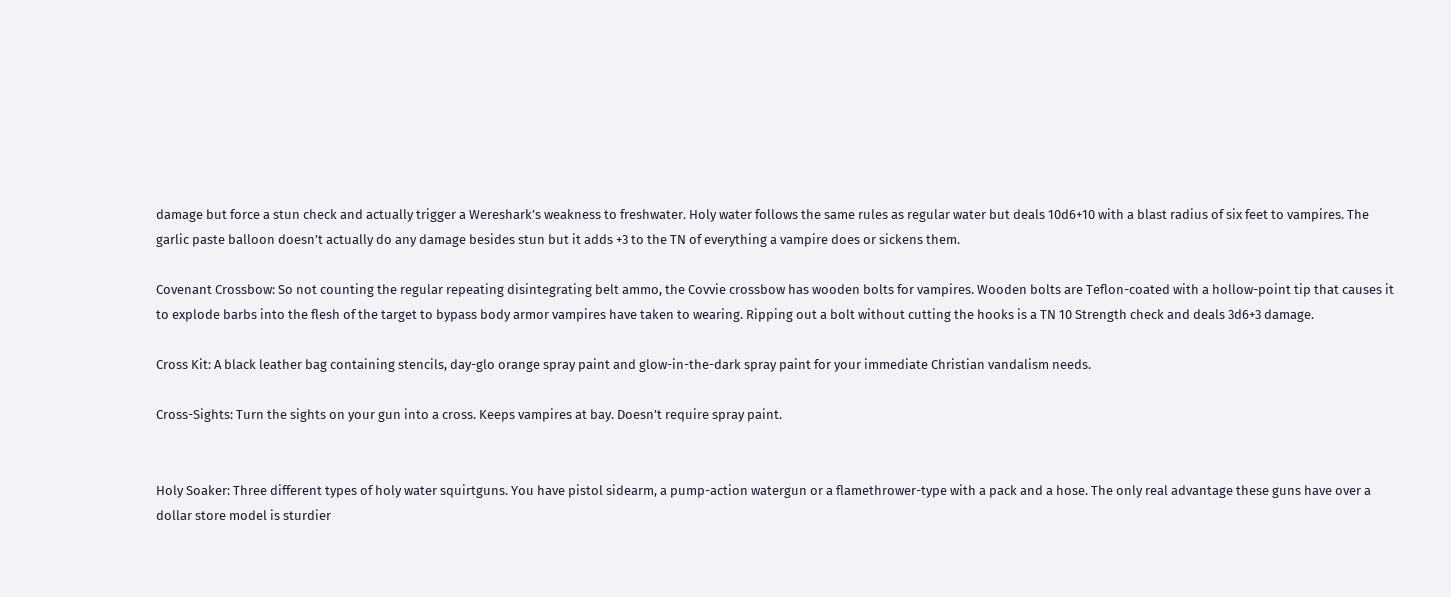damage but force a stun check and actually trigger a Wereshark’s weakness to freshwater. Holy water follows the same rules as regular water but deals 10d6+10 with a blast radius of six feet to vampires. The garlic paste balloon doesn’t actually do any damage besides stun but it adds +3 to the TN of everything a vampire does or sickens them.

Covenant Crossbow: So not counting the regular repeating disintegrating belt ammo, the Covvie crossbow has wooden bolts for vampires. Wooden bolts are Teflon-coated with a hollow-point tip that causes it to explode barbs into the flesh of the target to bypass body armor vampires have taken to wearing. Ripping out a bolt without cutting the hooks is a TN 10 Strength check and deals 3d6+3 damage.

Cross Kit: A black leather bag containing stencils, day-glo orange spray paint and glow-in-the-dark spray paint for your immediate Christian vandalism needs.

Cross-Sights: Turn the sights on your gun into a cross. Keeps vampires at bay. Doesn’t require spray paint.


Holy Soaker: Three different types of holy water squirtguns. You have pistol sidearm, a pump-action watergun or a flamethrower-type with a pack and a hose. The only real advantage these guns have over a dollar store model is sturdier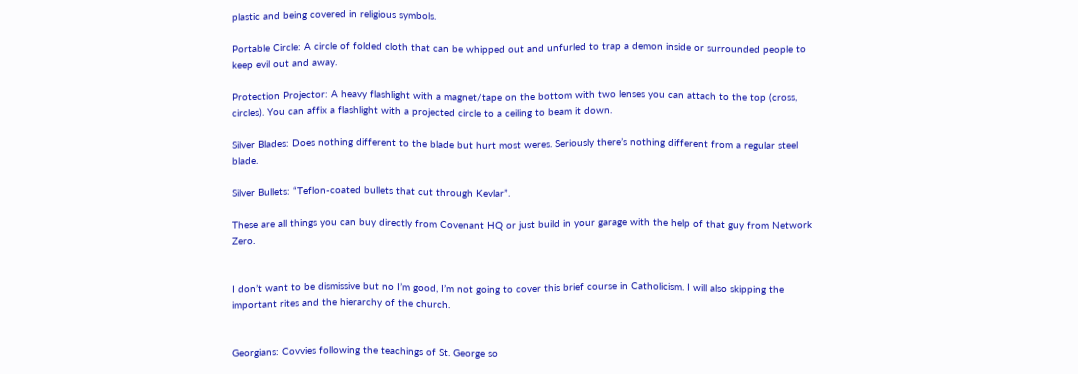plastic and being covered in religious symbols.

Portable Circle: A circle of folded cloth that can be whipped out and unfurled to trap a demon inside or surrounded people to keep evil out and away.

Protection Projector: A heavy flashlight with a magnet/tape on the bottom with two lenses you can attach to the top (cross, circles). You can affix a flashlight with a projected circle to a ceiling to beam it down.

Silver Blades: Does nothing different to the blade but hurt most weres. Seriously there’s nothing different from a regular steel blade.

Silver Bullets: “Teflon-coated bullets that cut through Kevlar”.

These are all things you can buy directly from Covenant HQ or just build in your garage with the help of that guy from Network Zero.


I don’t want to be dismissive but no I’m good, I’m not going to cover this brief course in Catholicism. I will also skipping the important rites and the hierarchy of the church.


Georgians: Covvies following the teachings of St. George so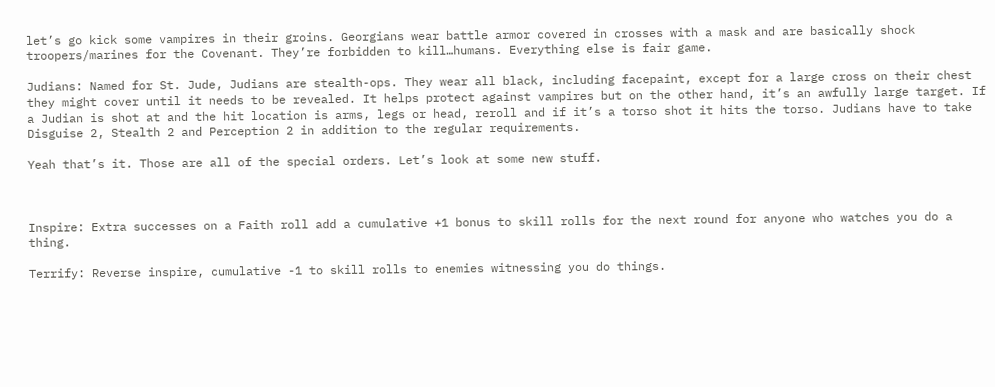let’s go kick some vampires in their groins. Georgians wear battle armor covered in crosses with a mask and are basically shock troopers/marines for the Covenant. They’re forbidden to kill…humans. Everything else is fair game.

Judians: Named for St. Jude, Judians are stealth-ops. They wear all black, including facepaint, except for a large cross on their chest they might cover until it needs to be revealed. It helps protect against vampires but on the other hand, it’s an awfully large target. If a Judian is shot at and the hit location is arms, legs or head, reroll and if it’s a torso shot it hits the torso. Judians have to take Disguise 2, Stealth 2 and Perception 2 in addition to the regular requirements.

Yeah that’s it. Those are all of the special orders. Let’s look at some new stuff.



Inspire: Extra successes on a Faith roll add a cumulative +1 bonus to skill rolls for the next round for anyone who watches you do a thing.

Terrify: Reverse inspire, cumulative -1 to skill rolls to enemies witnessing you do things.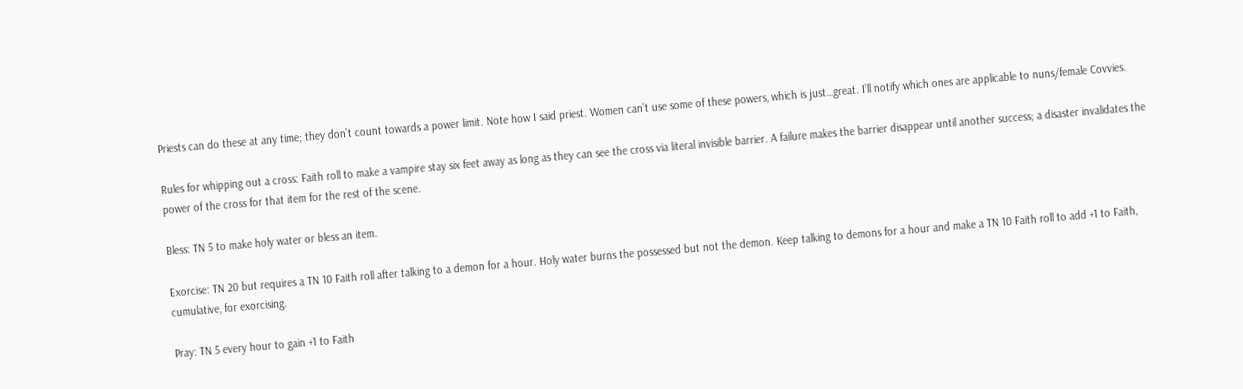Priests can do these at any time; they don’t count towards a power limit. Note how I said priest. Women can’t use some of these powers, which is just…great. I’ll notify which ones are applicable to nuns/female Covvies.

Rules for whipping out a cross: Faith roll to make a vampire stay six feet away as long as they can see the cross via literal invisible barrier. A failure makes the barrier disappear until another success; a disaster invalidates the power of the cross for that item for the rest of the scene.

Bless: TN 5 to make holy water or bless an item.

Exorcise: TN 20 but requires a TN 10 Faith roll after talking to a demon for a hour. Holy water burns the possessed but not the demon. Keep talking to demons for a hour and make a TN 10 Faith roll to add +1 to Faith, cumulative, for exorcising.

Pray: TN 5 every hour to gain +1 to Faith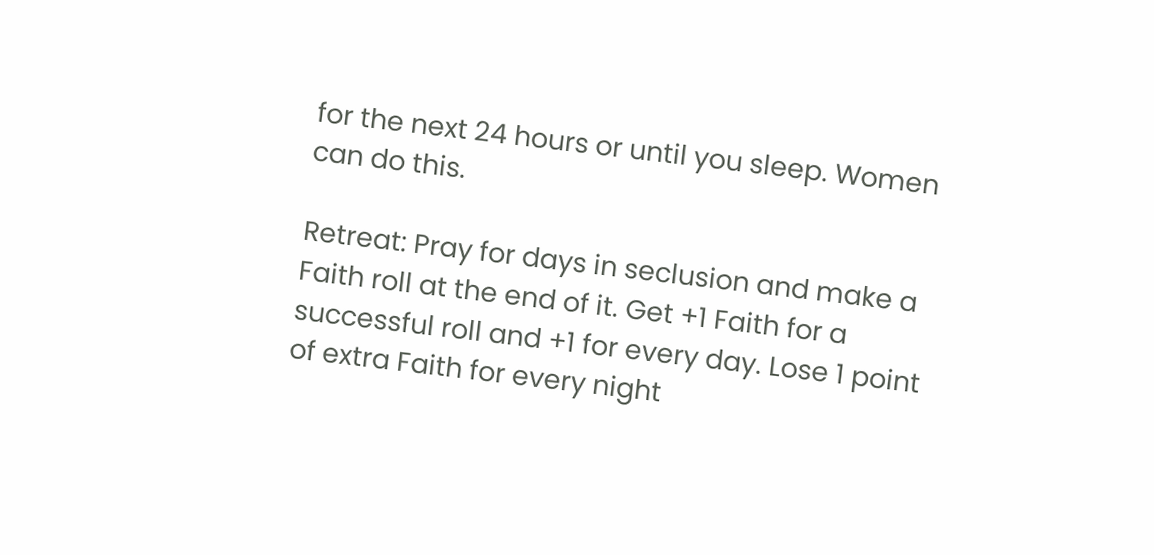for the next 24 hours or until you sleep. Women can do this.

Retreat: Pray for days in seclusion and make a Faith roll at the end of it. Get +1 Faith for a successful roll and +1 for every day. Lose 1 point of extra Faith for every night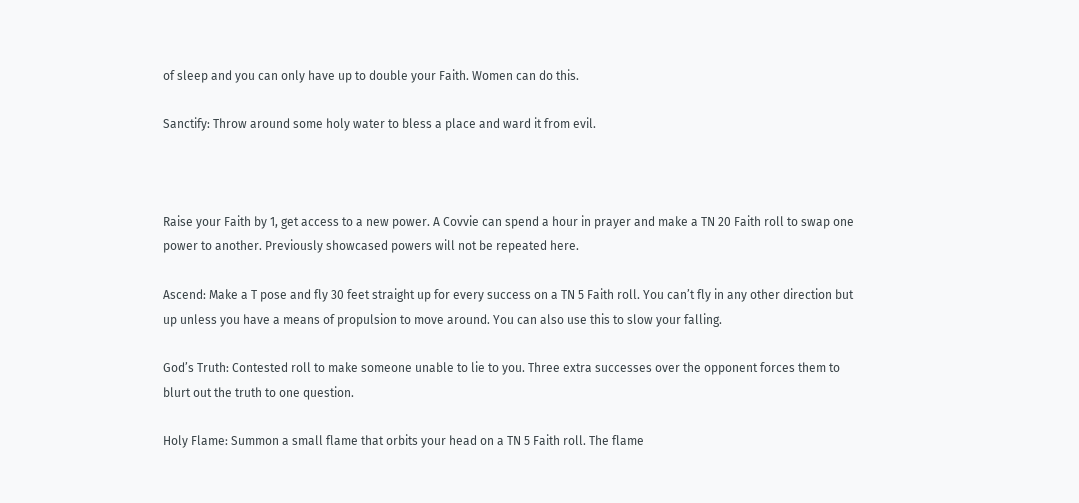of sleep and you can only have up to double your Faith. Women can do this.

Sanctify: Throw around some holy water to bless a place and ward it from evil.



Raise your Faith by 1, get access to a new power. A Covvie can spend a hour in prayer and make a TN 20 Faith roll to swap one power to another. Previously showcased powers will not be repeated here.

Ascend: Make a T pose and fly 30 feet straight up for every success on a TN 5 Faith roll. You can’t fly in any other direction but up unless you have a means of propulsion to move around. You can also use this to slow your falling.

God’s Truth: Contested roll to make someone unable to lie to you. Three extra successes over the opponent forces them to blurt out the truth to one question.

Holy Flame: Summon a small flame that orbits your head on a TN 5 Faith roll. The flame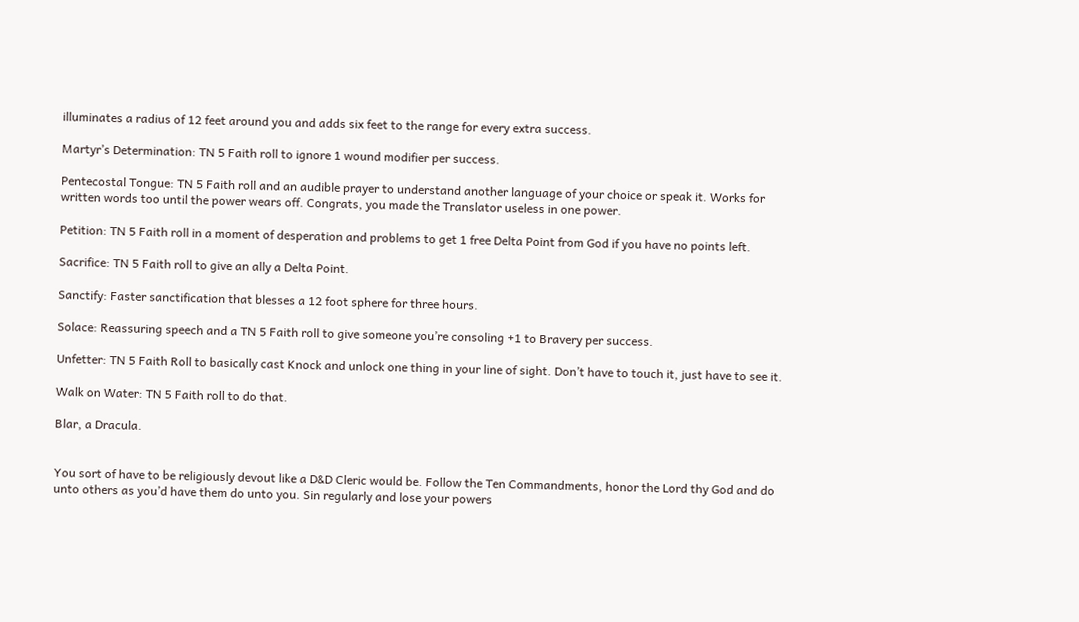illuminates a radius of 12 feet around you and adds six feet to the range for every extra success.

Martyr’s Determination: TN 5 Faith roll to ignore 1 wound modifier per success.

Pentecostal Tongue: TN 5 Faith roll and an audible prayer to understand another language of your choice or speak it. Works for written words too until the power wears off. Congrats, you made the Translator useless in one power.

Petition: TN 5 Faith roll in a moment of desperation and problems to get 1 free Delta Point from God if you have no points left.

Sacrifice: TN 5 Faith roll to give an ally a Delta Point.

Sanctify: Faster sanctification that blesses a 12 foot sphere for three hours.

Solace: Reassuring speech and a TN 5 Faith roll to give someone you’re consoling +1 to Bravery per success.

Unfetter: TN 5 Faith Roll to basically cast Knock and unlock one thing in your line of sight. Don’t have to touch it, just have to see it.

Walk on Water: TN 5 Faith roll to do that.

Blar, a Dracula.


You sort of have to be religiously devout like a D&D Cleric would be. Follow the Ten Commandments, honor the Lord thy God and do unto others as you’d have them do unto you. Sin regularly and lose your powers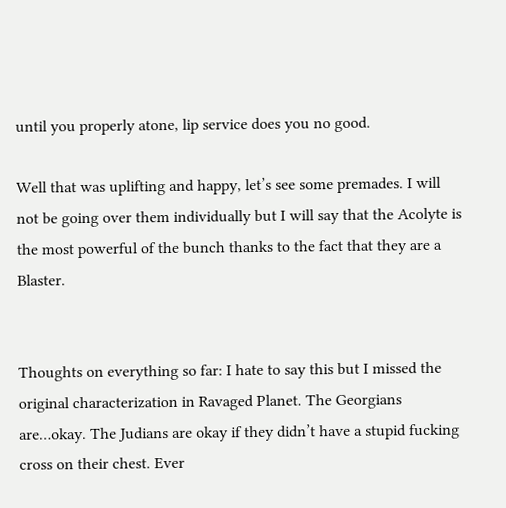until you properly atone, lip service does you no good.

Well that was uplifting and happy, let’s see some premades. I will not be going over them individually but I will say that the Acolyte is the most powerful of the bunch thanks to the fact that they are a Blaster.


Thoughts on everything so far: I hate to say this but I missed the original characterization in Ravaged Planet. The Georgians are…okay. The Judians are okay if they didn’t have a stupid fucking cross on their chest. Ever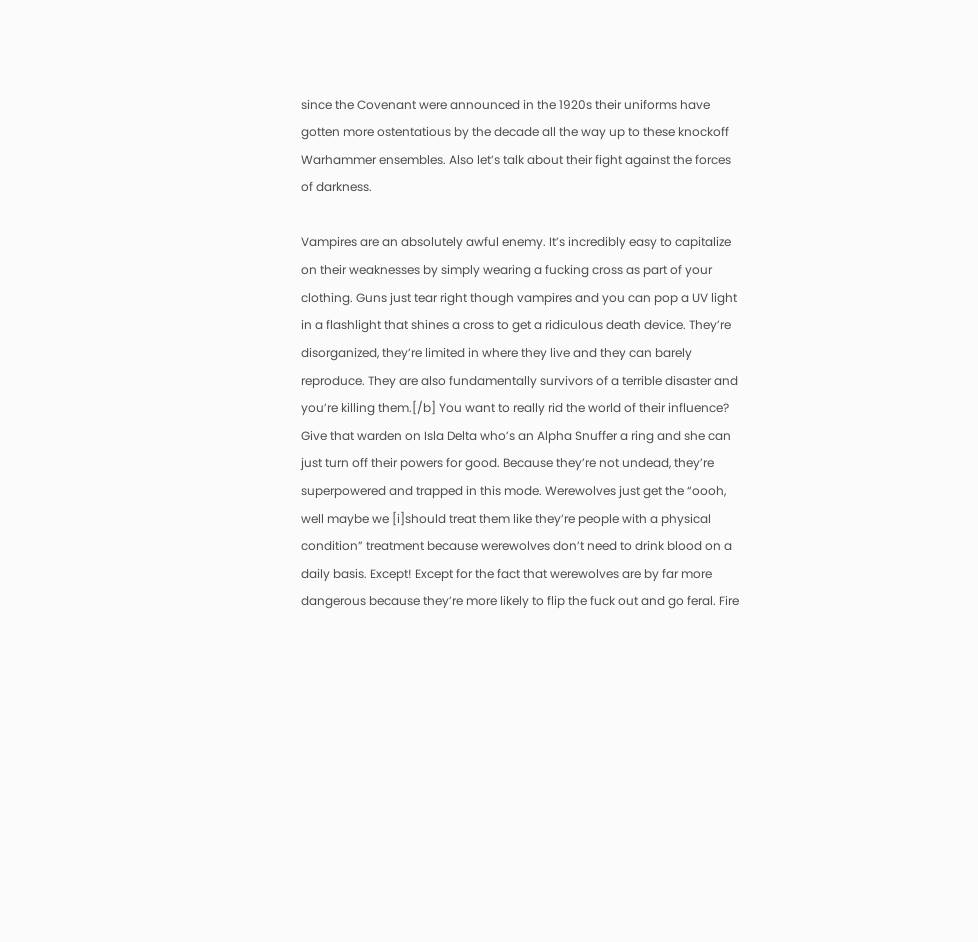since the Covenant were announced in the 1920s their uniforms have gotten more ostentatious by the decade all the way up to these knockoff Warhammer ensembles. Also let’s talk about their fight against the forces of darkness.

Vampires are an absolutely awful enemy. It’s incredibly easy to capitalize on their weaknesses by simply wearing a fucking cross as part of your clothing. Guns just tear right though vampires and you can pop a UV light in a flashlight that shines a cross to get a ridiculous death device. They’re disorganized, they’re limited in where they live and they can barely reproduce. They are also fundamentally survivors of a terrible disaster and you’re killing them.[/b] You want to really rid the world of their influence? Give that warden on Isla Delta who’s an Alpha Snuffer a ring and she can just turn off their powers for good. Because they’re not undead, they’re superpowered and trapped in this mode. Werewolves just get the “oooh, well maybe we [i]should treat them like they’re people with a physical condition” treatment because werewolves don’t need to drink blood on a daily basis. Except! Except for the fact that werewolves are by far more dangerous because they’re more likely to flip the fuck out and go feral. Fire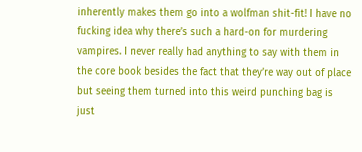inherently makes them go into a wolfman shit-fit! I have no fucking idea why there’s such a hard-on for murdering vampires. I never really had anything to say with them in the core book besides the fact that they’re way out of place but seeing them turned into this weird punching bag is just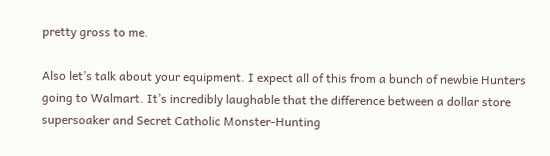pretty gross to me.

Also let’s talk about your equipment. I expect all of this from a bunch of newbie Hunters going to Walmart. It’s incredibly laughable that the difference between a dollar store supersoaker and Secret Catholic Monster-Hunting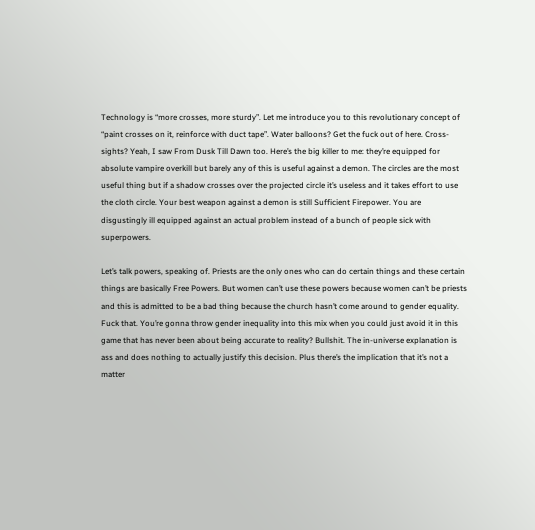Technology is “more crosses, more sturdy”. Let me introduce you to this revolutionary concept of “paint crosses on it, reinforce with duct tape”. Water balloons? Get the fuck out of here. Cross-sights? Yeah, I saw From Dusk Till Dawn too. Here’s the big killer to me: they’re equipped for absolute vampire overkill but barely any of this is useful against a demon. The circles are the most useful thing but if a shadow crosses over the projected circle it’s useless and it takes effort to use the cloth circle. Your best weapon against a demon is still Sufficient Firepower. You are disgustingly ill equipped against an actual problem instead of a bunch of people sick with superpowers.

Let’s talk powers, speaking of. Priests are the only ones who can do certain things and these certain things are basically Free Powers. But women can’t use these powers because women can’t be priests and this is admitted to be a bad thing because the church hasn’t come around to gender equality. Fuck that. You’re gonna throw gender inequality into this mix when you could just avoid it in this game that has never been about being accurate to reality? Bullshit. The in-universe explanation is ass and does nothing to actually justify this decision. Plus there’s the implication that it’s not a matter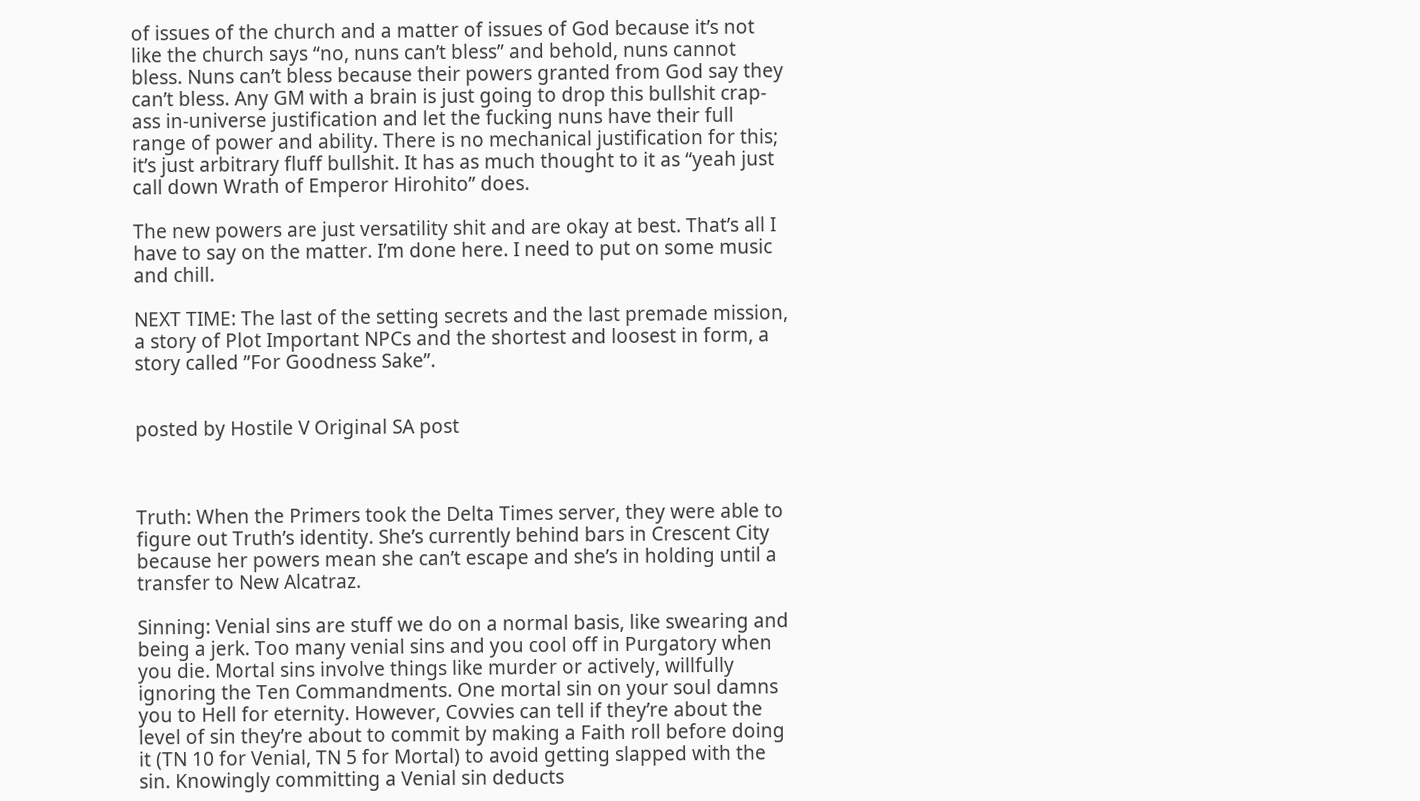of issues of the church and a matter of issues of God because it’s not like the church says “no, nuns can’t bless” and behold, nuns cannot bless. Nuns can’t bless because their powers granted from God say they can’t bless. Any GM with a brain is just going to drop this bullshit crap-ass in-universe justification and let the fucking nuns have their full range of power and ability. There is no mechanical justification for this; it’s just arbitrary fluff bullshit. It has as much thought to it as “yeah just call down Wrath of Emperor Hirohito” does.

The new powers are just versatility shit and are okay at best. That’s all I have to say on the matter. I’m done here. I need to put on some music and chill.

NEXT TIME: The last of the setting secrets and the last premade mission, a story of Plot Important NPCs and the shortest and loosest in form, a story called ”For Goodness Sake”.


posted by Hostile V Original SA post



Truth: When the Primers took the Delta Times server, they were able to figure out Truth’s identity. She’s currently behind bars in Crescent City because her powers mean she can’t escape and she’s in holding until a transfer to New Alcatraz.

Sinning: Venial sins are stuff we do on a normal basis, like swearing and being a jerk. Too many venial sins and you cool off in Purgatory when you die. Mortal sins involve things like murder or actively, willfully ignoring the Ten Commandments. One mortal sin on your soul damns you to Hell for eternity. However, Covvies can tell if they’re about the level of sin they’re about to commit by making a Faith roll before doing it (TN 10 for Venial, TN 5 for Mortal) to avoid getting slapped with the sin. Knowingly committing a Venial sin deducts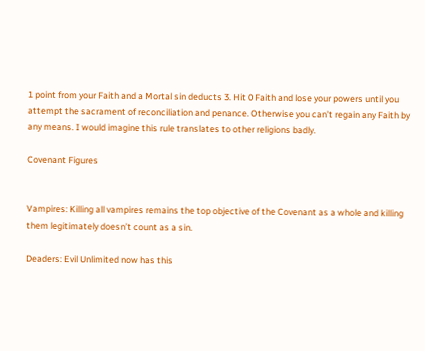1 point from your Faith and a Mortal sin deducts 3. Hit 0 Faith and lose your powers until you attempt the sacrament of reconciliation and penance. Otherwise you can’t regain any Faith by any means. I would imagine this rule translates to other religions badly.

Covenant Figures


Vampires: Killing all vampires remains the top objective of the Covenant as a whole and killing them legitimately doesn’t count as a sin.

Deaders: Evil Unlimited now has this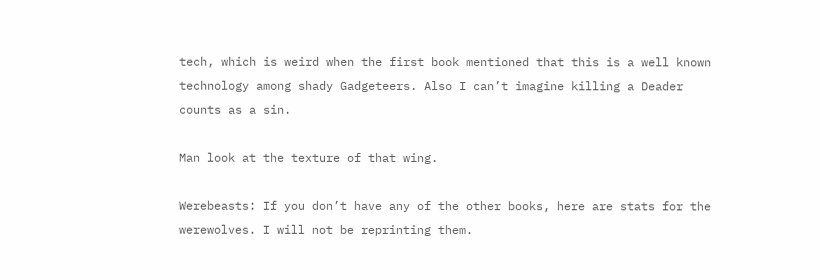tech, which is weird when the first book mentioned that this is a well known technology among shady Gadgeteers. Also I can’t imagine killing a Deader counts as a sin.

Man look at the texture of that wing.

Werebeasts: If you don’t have any of the other books, here are stats for the werewolves. I will not be reprinting them.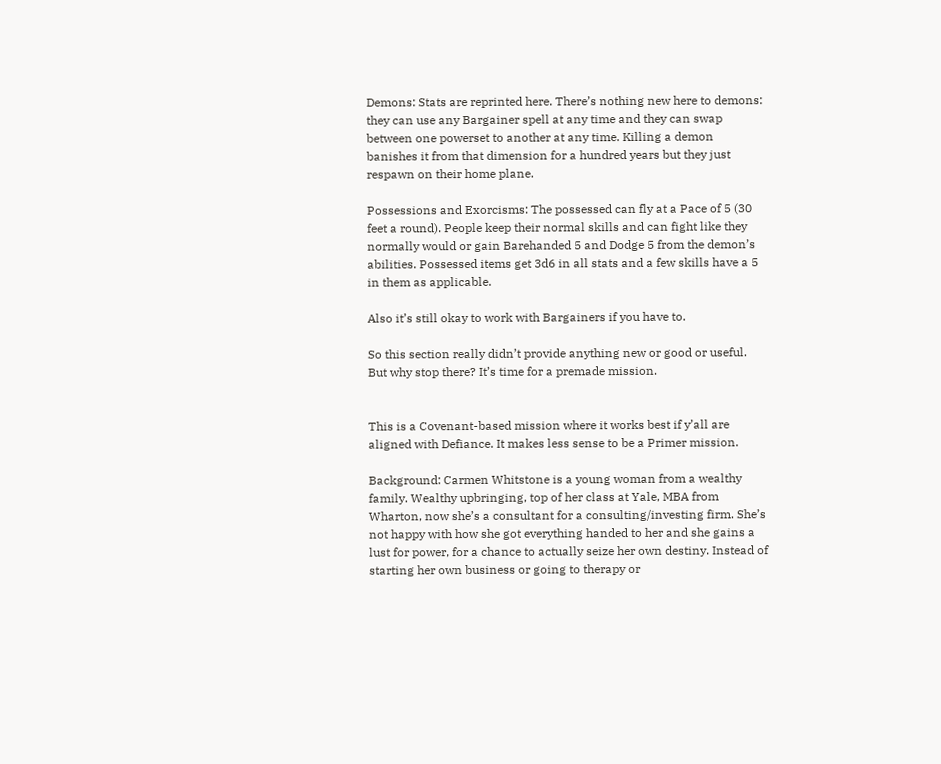Demons: Stats are reprinted here. There’s nothing new here to demons: they can use any Bargainer spell at any time and they can swap between one powerset to another at any time. Killing a demon banishes it from that dimension for a hundred years but they just respawn on their home plane.

Possessions and Exorcisms: The possessed can fly at a Pace of 5 (30 feet a round). People keep their normal skills and can fight like they normally would or gain Barehanded 5 and Dodge 5 from the demon’s abilities. Possessed items get 3d6 in all stats and a few skills have a 5 in them as applicable.

Also it’s still okay to work with Bargainers if you have to.

So this section really didn’t provide anything new or good or useful. But why stop there? It’s time for a premade mission.


This is a Covenant-based mission where it works best if y’all are aligned with Defiance. It makes less sense to be a Primer mission.

Background: Carmen Whitstone is a young woman from a wealthy family. Wealthy upbringing, top of her class at Yale, MBA from Wharton, now she’s a consultant for a consulting/investing firm. She’s not happy with how she got everything handed to her and she gains a lust for power, for a chance to actually seize her own destiny. Instead of starting her own business or going to therapy or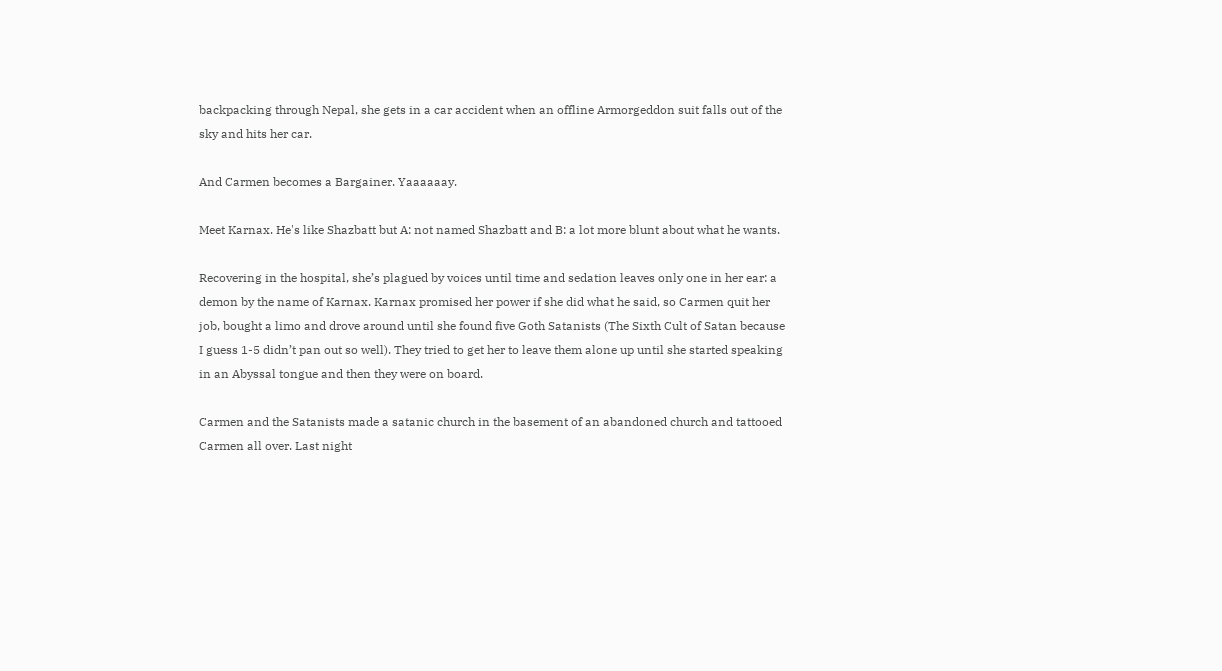backpacking through Nepal, she gets in a car accident when an offline Armorgeddon suit falls out of the sky and hits her car.

And Carmen becomes a Bargainer. Yaaaaaay.

Meet Karnax. He's like Shazbatt but A: not named Shazbatt and B: a lot more blunt about what he wants.

Recovering in the hospital, she’s plagued by voices until time and sedation leaves only one in her ear: a demon by the name of Karnax. Karnax promised her power if she did what he said, so Carmen quit her job, bought a limo and drove around until she found five Goth Satanists (The Sixth Cult of Satan because I guess 1-5 didn’t pan out so well). They tried to get her to leave them alone up until she started speaking in an Abyssal tongue and then they were on board.

Carmen and the Satanists made a satanic church in the basement of an abandoned church and tattooed Carmen all over. Last night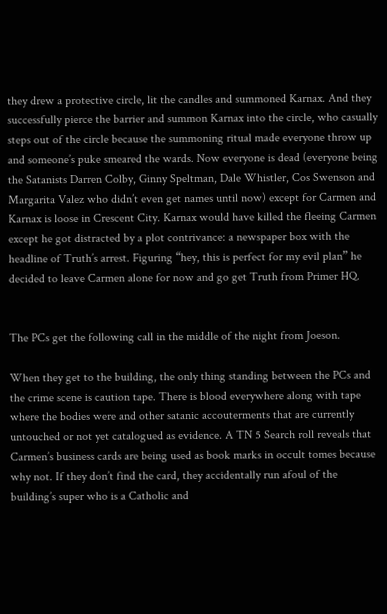they drew a protective circle, lit the candles and summoned Karnax. And they successfully pierce the barrier and summon Karnax into the circle, who casually steps out of the circle because the summoning ritual made everyone throw up and someone’s puke smeared the wards. Now everyone is dead (everyone being the Satanists Darren Colby, Ginny Speltman, Dale Whistler, Cos Swenson and Margarita Valez who didn’t even get names until now) except for Carmen and Karnax is loose in Crescent City. Karnax would have killed the fleeing Carmen except he got distracted by a plot contrivance: a newspaper box with the headline of Truth’s arrest. Figuring “hey, this is perfect for my evil plan” he decided to leave Carmen alone for now and go get Truth from Primer HQ.


The PCs get the following call in the middle of the night from Joeson.

When they get to the building, the only thing standing between the PCs and the crime scene is caution tape. There is blood everywhere along with tape where the bodies were and other satanic accouterments that are currently untouched or not yet catalogued as evidence. A TN 5 Search roll reveals that Carmen’s business cards are being used as book marks in occult tomes because why not. If they don’t find the card, they accidentally run afoul of the building’s super who is a Catholic and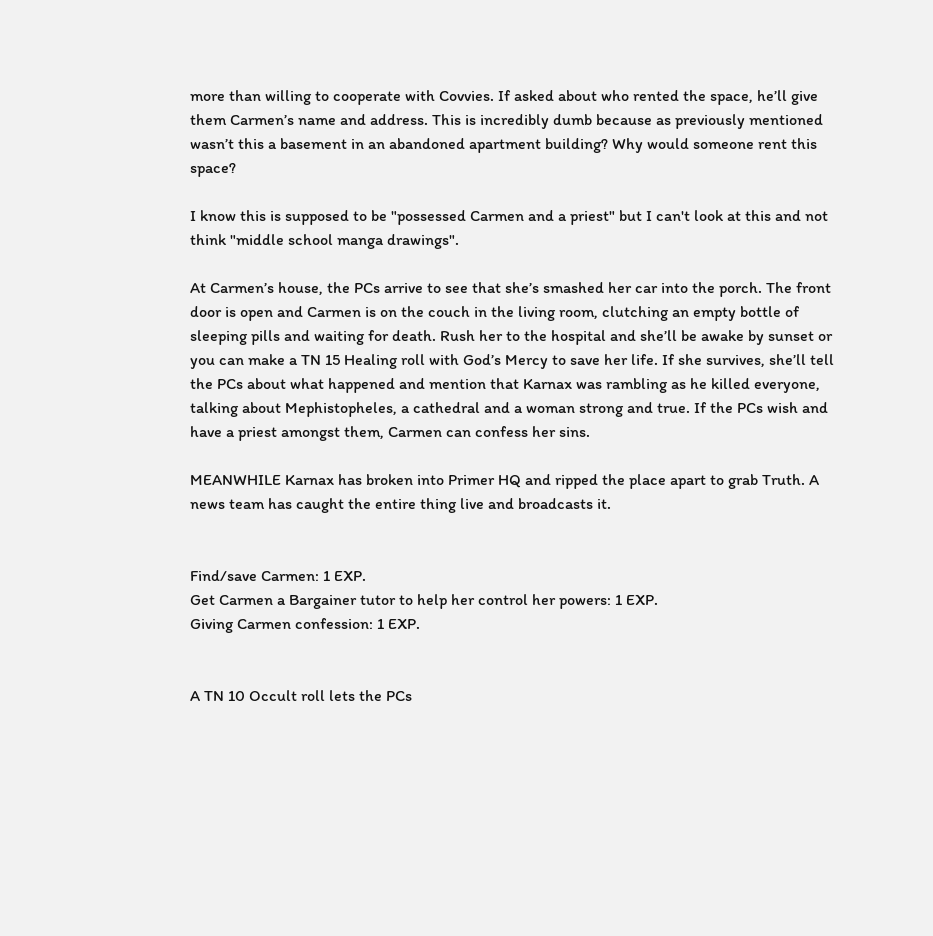more than willing to cooperate with Covvies. If asked about who rented the space, he’ll give them Carmen’s name and address. This is incredibly dumb because as previously mentioned wasn’t this a basement in an abandoned apartment building? Why would someone rent this space?

I know this is supposed to be "possessed Carmen and a priest" but I can't look at this and not think "middle school manga drawings".

At Carmen’s house, the PCs arrive to see that she’s smashed her car into the porch. The front door is open and Carmen is on the couch in the living room, clutching an empty bottle of sleeping pills and waiting for death. Rush her to the hospital and she’ll be awake by sunset or you can make a TN 15 Healing roll with God’s Mercy to save her life. If she survives, she’ll tell the PCs about what happened and mention that Karnax was rambling as he killed everyone, talking about Mephistopheles, a cathedral and a woman strong and true. If the PCs wish and have a priest amongst them, Carmen can confess her sins.

MEANWHILE Karnax has broken into Primer HQ and ripped the place apart to grab Truth. A news team has caught the entire thing live and broadcasts it.


Find/save Carmen: 1 EXP.
Get Carmen a Bargainer tutor to help her control her powers: 1 EXP.
Giving Carmen confession: 1 EXP.


A TN 10 Occult roll lets the PCs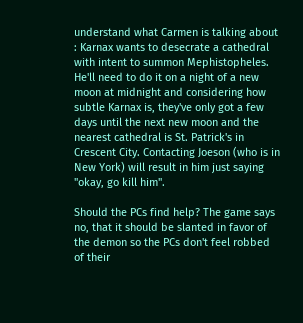understand what Carmen is talking about : Karnax wants to desecrate a cathedral with intent to summon Mephistopheles. He'll need to do it on a night of a new moon at midnight and considering how subtle Karnax is, they've only got a few days until the next new moon and the nearest cathedral is St. Patrick's in Crescent City. Contacting Joeson (who is in New York) will result in him just saying "okay, go kill him".

Should the PCs find help? The game says no, that it should be slanted in favor of the demon so the PCs don't feel robbed of their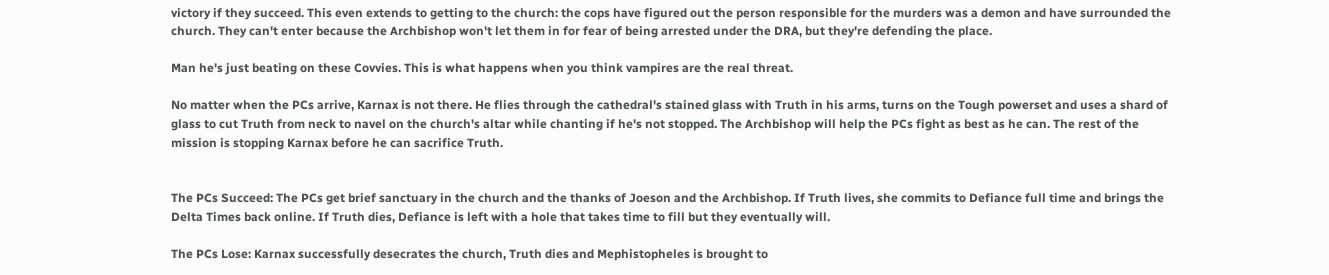victory if they succeed. This even extends to getting to the church: the cops have figured out the person responsible for the murders was a demon and have surrounded the church. They can't enter because the Archbishop won't let them in for fear of being arrested under the DRA, but they're defending the place.

Man he's just beating on these Covvies. This is what happens when you think vampires are the real threat.

No matter when the PCs arrive, Karnax is not there. He flies through the cathedral's stained glass with Truth in his arms, turns on the Tough powerset and uses a shard of glass to cut Truth from neck to navel on the church's altar while chanting if he's not stopped. The Archbishop will help the PCs fight as best as he can. The rest of the mission is stopping Karnax before he can sacrifice Truth.


The PCs Succeed: The PCs get brief sanctuary in the church and the thanks of Joeson and the Archbishop. If Truth lives, she commits to Defiance full time and brings the Delta Times back online. If Truth dies, Defiance is left with a hole that takes time to fill but they eventually will.

The PCs Lose: Karnax successfully desecrates the church, Truth dies and Mephistopheles is brought to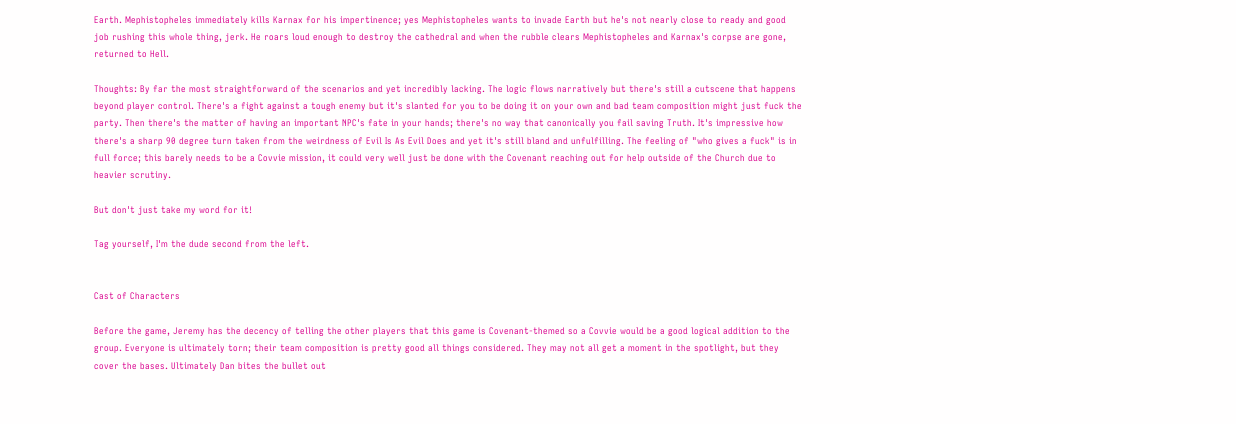Earth. Mephistopheles immediately kills Karnax for his impertinence; yes Mephistopheles wants to invade Earth but he's not nearly close to ready and good job rushing this whole thing, jerk. He roars loud enough to destroy the cathedral and when the rubble clears Mephistopheles and Karnax's corpse are gone, returned to Hell.

Thoughts: By far the most straightforward of the scenarios and yet incredibly lacking. The logic flows narratively but there's still a cutscene that happens beyond player control. There's a fight against a tough enemy but it's slanted for you to be doing it on your own and bad team composition might just fuck the party. Then there's the matter of having an important NPC's fate in your hands; there's no way that canonically you fail saving Truth. It's impressive how there's a sharp 90 degree turn taken from the weirdness of Evil Is As Evil Does and yet it's still bland and unfulfilling. The feeling of "who gives a fuck" is in full force; this barely needs to be a Covvie mission, it could very well just be done with the Covenant reaching out for help outside of the Church due to heavier scrutiny.

But don't just take my word for it!

Tag yourself, I'm the dude second from the left.


Cast of Characters

Before the game, Jeremy has the decency of telling the other players that this game is Covenant-themed so a Covvie would be a good logical addition to the group. Everyone is ultimately torn; their team composition is pretty good all things considered. They may not all get a moment in the spotlight, but they cover the bases. Ultimately Dan bites the bullet out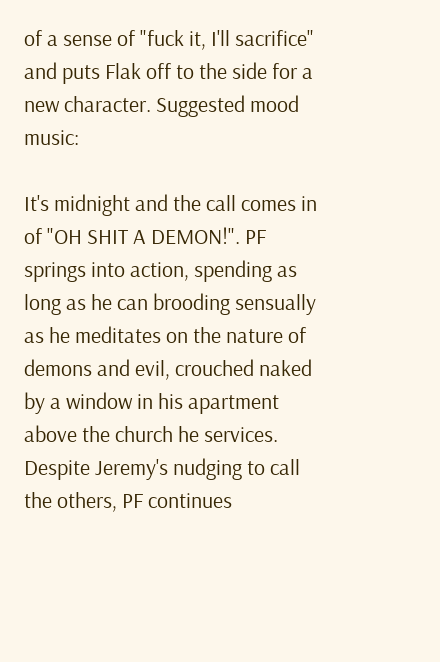of a sense of "fuck it, I'll sacrifice" and puts Flak off to the side for a new character. Suggested mood music:

It's midnight and the call comes in of "OH SHIT A DEMON!". PF springs into action, spending as long as he can brooding sensually as he meditates on the nature of demons and evil, crouched naked by a window in his apartment above the church he services. Despite Jeremy's nudging to call the others, PF continues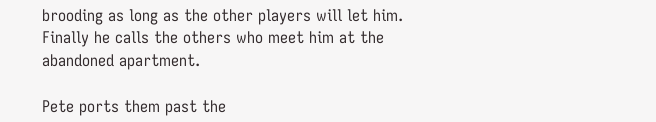brooding as long as the other players will let him. Finally he calls the others who meet him at the abandoned apartment.

Pete ports them past the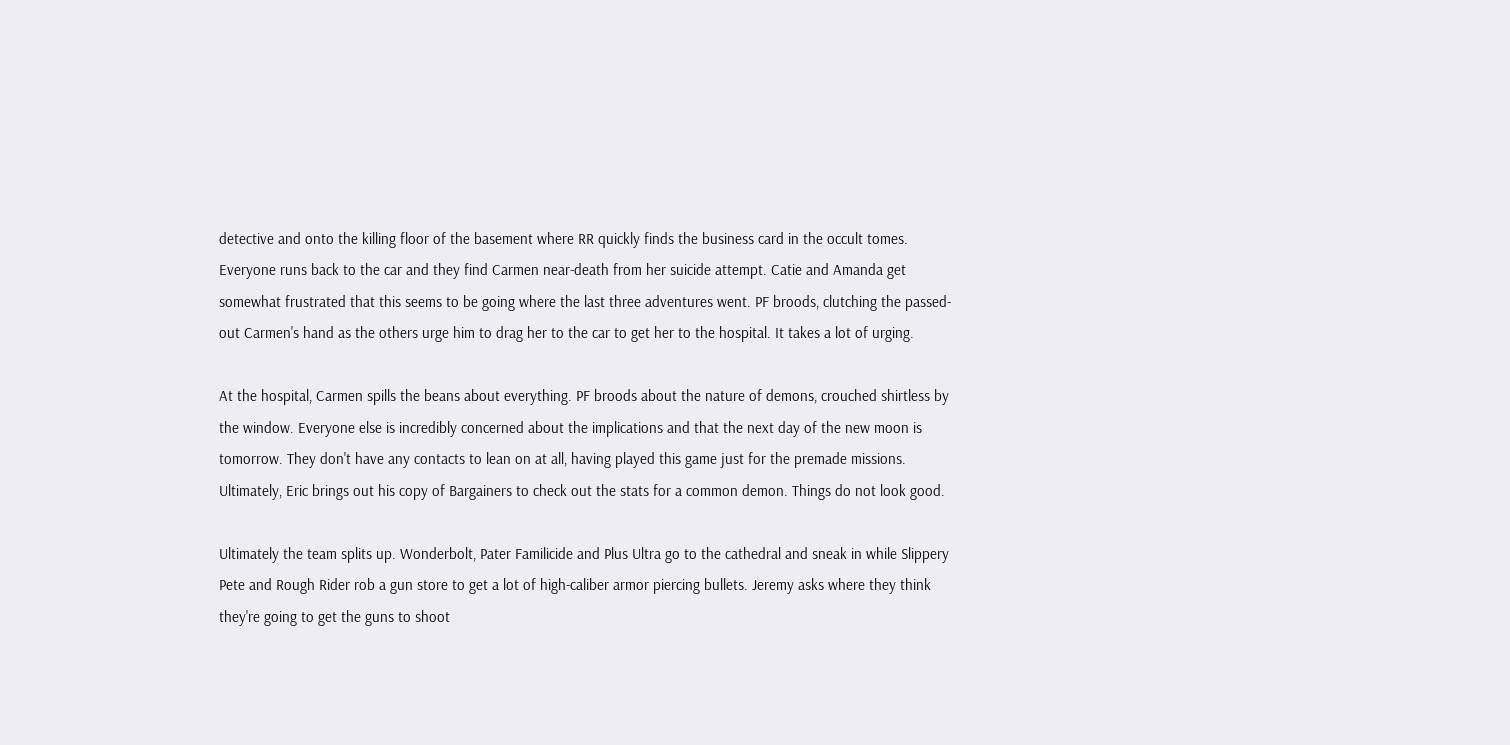detective and onto the killing floor of the basement where RR quickly finds the business card in the occult tomes. Everyone runs back to the car and they find Carmen near-death from her suicide attempt. Catie and Amanda get somewhat frustrated that this seems to be going where the last three adventures went. PF broods, clutching the passed-out Carmen's hand as the others urge him to drag her to the car to get her to the hospital. It takes a lot of urging.

At the hospital, Carmen spills the beans about everything. PF broods about the nature of demons, crouched shirtless by the window. Everyone else is incredibly concerned about the implications and that the next day of the new moon is tomorrow. They don't have any contacts to lean on at all, having played this game just for the premade missions. Ultimately, Eric brings out his copy of Bargainers to check out the stats for a common demon. Things do not look good.

Ultimately the team splits up. Wonderbolt, Pater Familicide and Plus Ultra go to the cathedral and sneak in while Slippery Pete and Rough Rider rob a gun store to get a lot of high-caliber armor piercing bullets. Jeremy asks where they think they're going to get the guns to shoot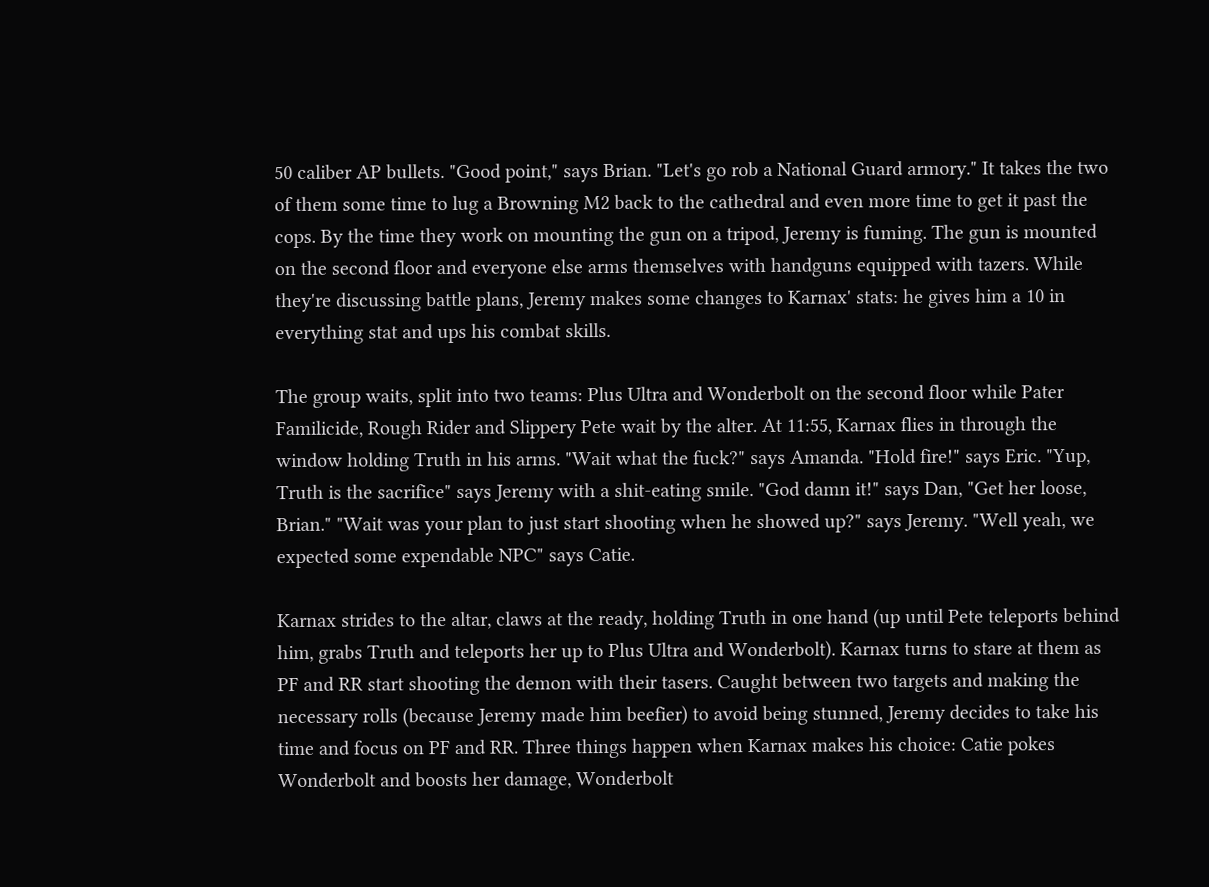50 caliber AP bullets. "Good point," says Brian. "Let's go rob a National Guard armory." It takes the two of them some time to lug a Browning M2 back to the cathedral and even more time to get it past the cops. By the time they work on mounting the gun on a tripod, Jeremy is fuming. The gun is mounted on the second floor and everyone else arms themselves with handguns equipped with tazers. While they're discussing battle plans, Jeremy makes some changes to Karnax' stats: he gives him a 10 in everything stat and ups his combat skills.

The group waits, split into two teams: Plus Ultra and Wonderbolt on the second floor while Pater Familicide, Rough Rider and Slippery Pete wait by the alter. At 11:55, Karnax flies in through the window holding Truth in his arms. "Wait what the fuck?" says Amanda. "Hold fire!" says Eric. "Yup, Truth is the sacrifice" says Jeremy with a shit-eating smile. "God damn it!" says Dan, "Get her loose, Brian." "Wait was your plan to just start shooting when he showed up?" says Jeremy. "Well yeah, we expected some expendable NPC" says Catie.

Karnax strides to the altar, claws at the ready, holding Truth in one hand (up until Pete teleports behind him, grabs Truth and teleports her up to Plus Ultra and Wonderbolt). Karnax turns to stare at them as PF and RR start shooting the demon with their tasers. Caught between two targets and making the necessary rolls (because Jeremy made him beefier) to avoid being stunned, Jeremy decides to take his time and focus on PF and RR. Three things happen when Karnax makes his choice: Catie pokes Wonderbolt and boosts her damage, Wonderbolt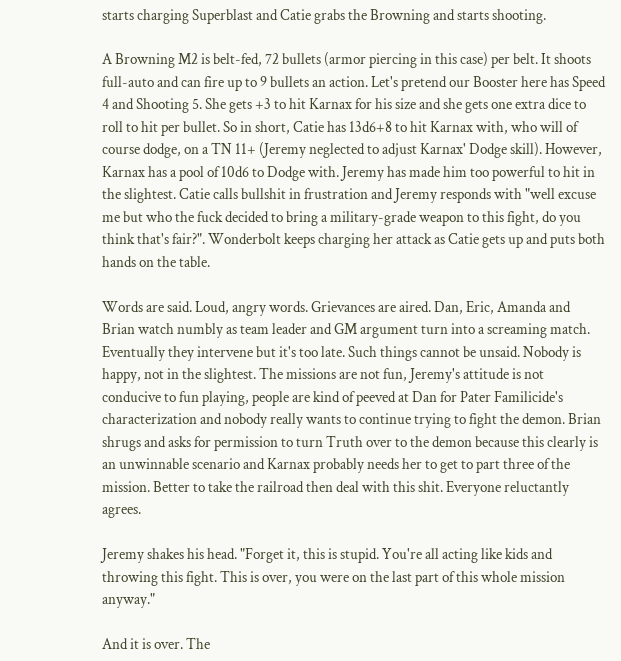starts charging Superblast and Catie grabs the Browning and starts shooting.

A Browning M2 is belt-fed, 72 bullets (armor piercing in this case) per belt. It shoots full-auto and can fire up to 9 bullets an action. Let's pretend our Booster here has Speed 4 and Shooting 5. She gets +3 to hit Karnax for his size and she gets one extra dice to roll to hit per bullet. So in short, Catie has 13d6+8 to hit Karnax with, who will of course dodge, on a TN 11+ (Jeremy neglected to adjust Karnax' Dodge skill). However, Karnax has a pool of 10d6 to Dodge with. Jeremy has made him too powerful to hit in the slightest. Catie calls bullshit in frustration and Jeremy responds with "well excuse me but who the fuck decided to bring a military-grade weapon to this fight, do you think that's fair?". Wonderbolt keeps charging her attack as Catie gets up and puts both hands on the table.

Words are said. Loud, angry words. Grievances are aired. Dan, Eric, Amanda and Brian watch numbly as team leader and GM argument turn into a screaming match. Eventually they intervene but it's too late. Such things cannot be unsaid. Nobody is happy, not in the slightest. The missions are not fun, Jeremy's attitude is not conducive to fun playing, people are kind of peeved at Dan for Pater Familicide's characterization and nobody really wants to continue trying to fight the demon. Brian shrugs and asks for permission to turn Truth over to the demon because this clearly is an unwinnable scenario and Karnax probably needs her to get to part three of the mission. Better to take the railroad then deal with this shit. Everyone reluctantly agrees.

Jeremy shakes his head. "Forget it, this is stupid. You're all acting like kids and throwing this fight. This is over, you were on the last part of this whole mission anyway."

And it is over. The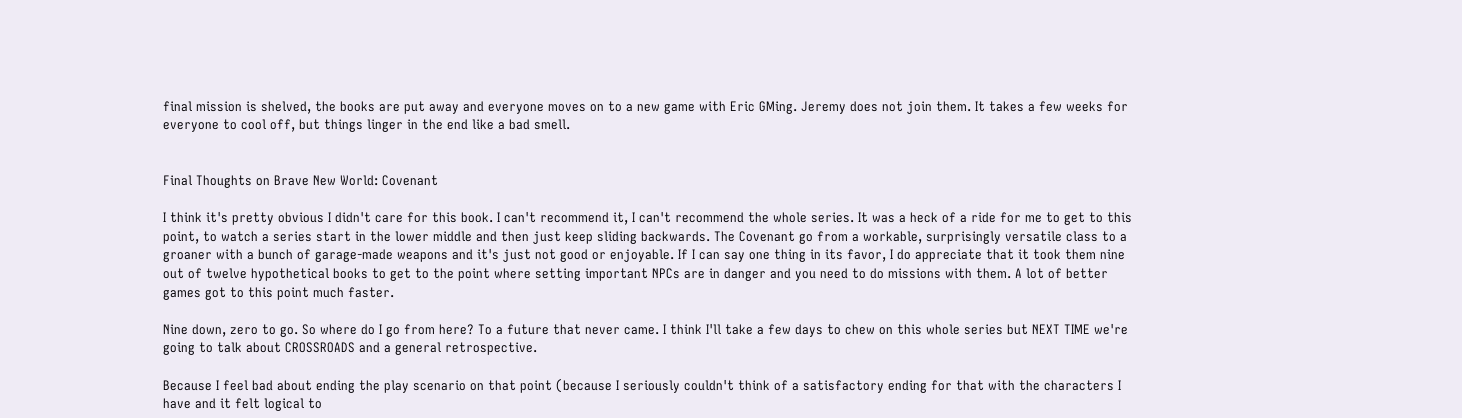final mission is shelved, the books are put away and everyone moves on to a new game with Eric GMing. Jeremy does not join them. It takes a few weeks for everyone to cool off, but things linger in the end like a bad smell.


Final Thoughts on Brave New World: Covenant

I think it's pretty obvious I didn't care for this book. I can't recommend it, I can't recommend the whole series. It was a heck of a ride for me to get to this point, to watch a series start in the lower middle and then just keep sliding backwards. The Covenant go from a workable, surprisingly versatile class to a groaner with a bunch of garage-made weapons and it's just not good or enjoyable. If I can say one thing in its favor, I do appreciate that it took them nine out of twelve hypothetical books to get to the point where setting important NPCs are in danger and you need to do missions with them. A lot of better games got to this point much faster.

Nine down, zero to go. So where do I go from here? To a future that never came. I think I'll take a few days to chew on this whole series but NEXT TIME we're going to talk about CROSSROADS and a general retrospective.

Because I feel bad about ending the play scenario on that point (because I seriously couldn't think of a satisfactory ending for that with the characters I have and it felt logical to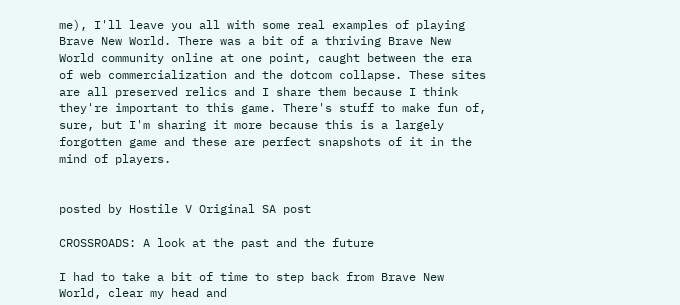me), I'll leave you all with some real examples of playing Brave New World. There was a bit of a thriving Brave New World community online at one point, caught between the era of web commercialization and the dotcom collapse. These sites are all preserved relics and I share them because I think they're important to this game. There's stuff to make fun of, sure, but I'm sharing it more because this is a largely forgotten game and these are perfect snapshots of it in the mind of players.


posted by Hostile V Original SA post

CROSSROADS: A look at the past and the future

I had to take a bit of time to step back from Brave New World, clear my head and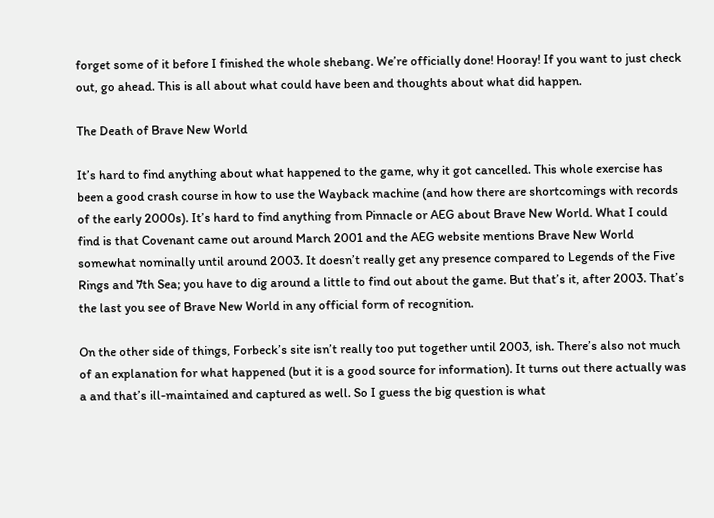forget some of it before I finished the whole shebang. We’re officially done! Hooray! If you want to just check out, go ahead. This is all about what could have been and thoughts about what did happen.

The Death of Brave New World

It’s hard to find anything about what happened to the game, why it got cancelled. This whole exercise has been a good crash course in how to use the Wayback machine (and how there are shortcomings with records of the early 2000s). It’s hard to find anything from Pinnacle or AEG about Brave New World. What I could find is that Covenant came out around March 2001 and the AEG website mentions Brave New World somewhat nominally until around 2003. It doesn’t really get any presence compared to Legends of the Five Rings and 7th Sea; you have to dig around a little to find out about the game. But that’s it, after 2003. That’s the last you see of Brave New World in any official form of recognition.

On the other side of things, Forbeck’s site isn’t really too put together until 2003, ish. There’s also not much of an explanation for what happened (but it is a good source for information). It turns out there actually was a and that’s ill-maintained and captured as well. So I guess the big question is what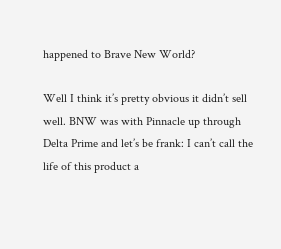happened to Brave New World?

Well I think it’s pretty obvious it didn’t sell well. BNW was with Pinnacle up through Delta Prime and let’s be frank: I can’t call the life of this product a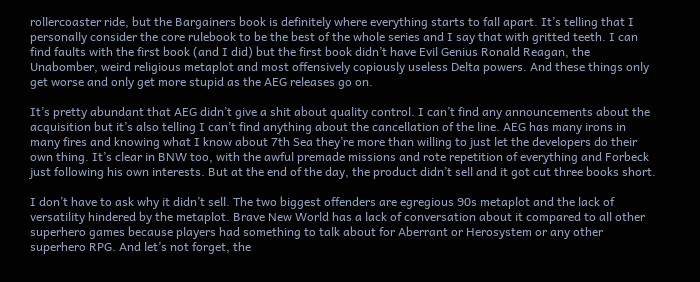rollercoaster ride, but the Bargainers book is definitely where everything starts to fall apart. It’s telling that I personally consider the core rulebook to be the best of the whole series and I say that with gritted teeth. I can find faults with the first book (and I did) but the first book didn’t have Evil Genius Ronald Reagan, the Unabomber, weird religious metaplot and most offensively copiously useless Delta powers. And these things only get worse and only get more stupid as the AEG releases go on.

It’s pretty abundant that AEG didn’t give a shit about quality control. I can’t find any announcements about the acquisition but it’s also telling I can’t find anything about the cancellation of the line. AEG has many irons in many fires and knowing what I know about 7th Sea they’re more than willing to just let the developers do their own thing. It’s clear in BNW too, with the awful premade missions and rote repetition of everything and Forbeck just following his own interests. But at the end of the day, the product didn’t sell and it got cut three books short.

I don’t have to ask why it didn’t sell. The two biggest offenders are egregious 90s metaplot and the lack of versatility hindered by the metaplot. Brave New World has a lack of conversation about it compared to all other superhero games because players had something to talk about for Aberrant or Herosystem or any other superhero RPG. And let’s not forget, the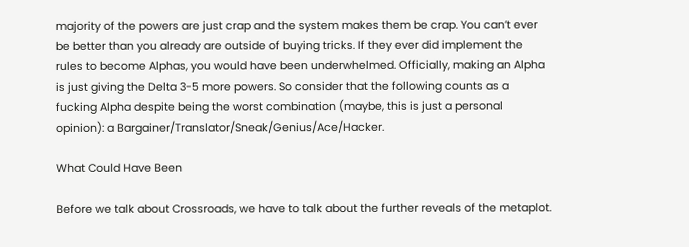majority of the powers are just crap and the system makes them be crap. You can’t ever be better than you already are outside of buying tricks. If they ever did implement the rules to become Alphas, you would have been underwhelmed. Officially, making an Alpha is just giving the Delta 3-5 more powers. So consider that the following counts as a fucking Alpha despite being the worst combination (maybe, this is just a personal opinion): a Bargainer/Translator/Sneak/Genius/Ace/Hacker.

What Could Have Been

Before we talk about Crossroads, we have to talk about the further reveals of the metaplot.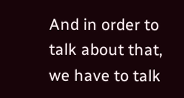And in order to talk about that, we have to talk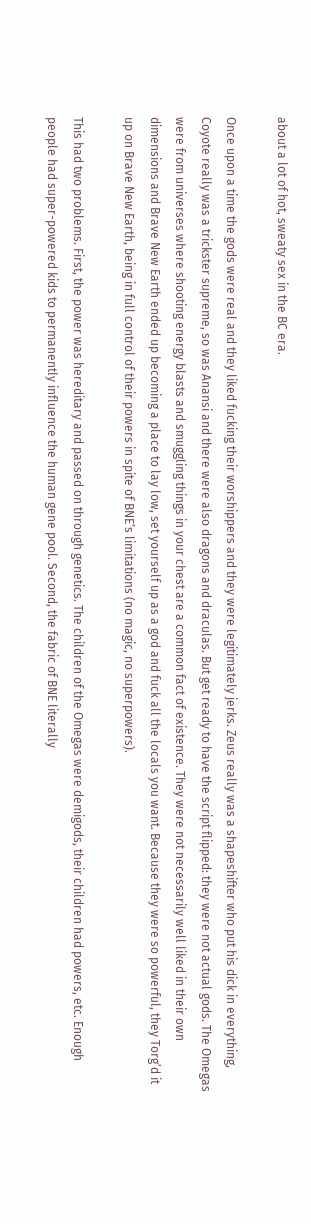about a lot of hot, sweaty sex in the BC era.

Once upon a time the gods were real and they liked fucking their worshippers and they were legitimately jerks. Zeus really was a shapeshifter who put his dick in everything, Coyote really was a trickster supreme, so was Anansi and there were also dragons and draculas. But get ready to have the script flipped: they were not actual gods. The Omegas were from universes where shooting energy blasts and smuggling things in your chest are a common fact of existence. They were not necessarily well liked in their own dimensions and Brave New Earth ended up becoming a place to lay low, set yourself up as a god and fuck all the locals you want. Because they were so powerful, they Torg’d it up on Brave New Earth, being in full control of their powers in spite of BNE’s limitations (no magic, no superpowers).

This had two problems. First, the power was hereditary and passed on through genetics. The children of the Omegas were demigods, their children had powers, etc. Enough people had super-powered kids to permanently influence the human gene pool. Second, the fabric of BNE literally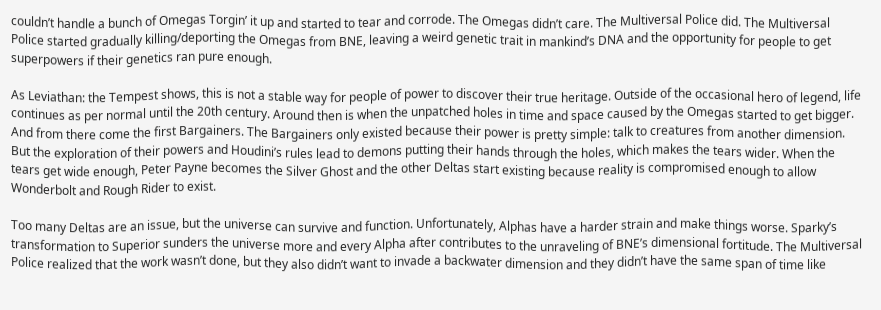couldn’t handle a bunch of Omegas Torgin’ it up and started to tear and corrode. The Omegas didn’t care. The Multiversal Police did. The Multiversal Police started gradually killing/deporting the Omegas from BNE, leaving a weird genetic trait in mankind’s DNA and the opportunity for people to get superpowers if their genetics ran pure enough.

As Leviathan: the Tempest shows, this is not a stable way for people of power to discover their true heritage. Outside of the occasional hero of legend, life continues as per normal until the 20th century. Around then is when the unpatched holes in time and space caused by the Omegas started to get bigger. And from there come the first Bargainers. The Bargainers only existed because their power is pretty simple: talk to creatures from another dimension. But the exploration of their powers and Houdini’s rules lead to demons putting their hands through the holes, which makes the tears wider. When the tears get wide enough, Peter Payne becomes the Silver Ghost and the other Deltas start existing because reality is compromised enough to allow Wonderbolt and Rough Rider to exist.

Too many Deltas are an issue, but the universe can survive and function. Unfortunately, Alphas have a harder strain and make things worse. Sparky’s transformation to Superior sunders the universe more and every Alpha after contributes to the unraveling of BNE’s dimensional fortitude. The Multiversal Police realized that the work wasn’t done, but they also didn’t want to invade a backwater dimension and they didn’t have the same span of time like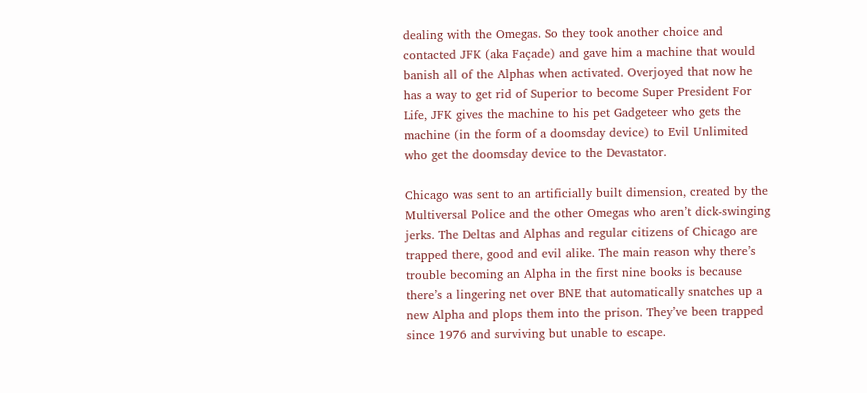dealing with the Omegas. So they took another choice and contacted JFK (aka Façade) and gave him a machine that would banish all of the Alphas when activated. Overjoyed that now he has a way to get rid of Superior to become Super President For Life, JFK gives the machine to his pet Gadgeteer who gets the machine (in the form of a doomsday device) to Evil Unlimited who get the doomsday device to the Devastator.

Chicago was sent to an artificially built dimension, created by the Multiversal Police and the other Omegas who aren’t dick-swinging jerks. The Deltas and Alphas and regular citizens of Chicago are trapped there, good and evil alike. The main reason why there’s trouble becoming an Alpha in the first nine books is because there’s a lingering net over BNE that automatically snatches up a new Alpha and plops them into the prison. They’ve been trapped since 1976 and surviving but unable to escape.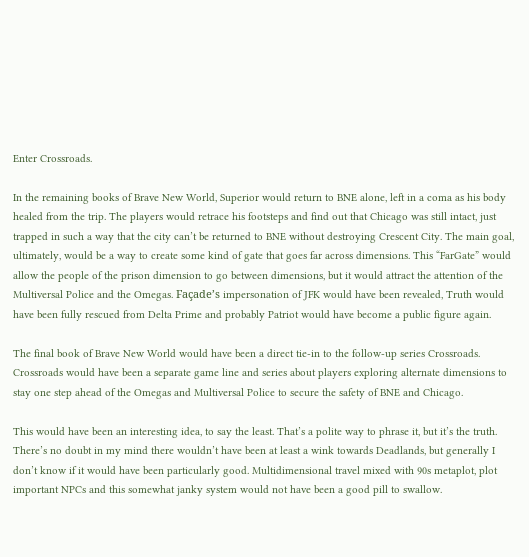Enter Crossroads.

In the remaining books of Brave New World, Superior would return to BNE alone, left in a coma as his body healed from the trip. The players would retrace his footsteps and find out that Chicago was still intact, just trapped in such a way that the city can’t be returned to BNE without destroying Crescent City. The main goal, ultimately, would be a way to create some kind of gate that goes far across dimensions. This “FarGate” would allow the people of the prison dimension to go between dimensions, but it would attract the attention of the Multiversal Police and the Omegas. Façade’s impersonation of JFK would have been revealed, Truth would have been fully rescued from Delta Prime and probably Patriot would have become a public figure again.

The final book of Brave New World would have been a direct tie-in to the follow-up series Crossroads. Crossroads would have been a separate game line and series about players exploring alternate dimensions to stay one step ahead of the Omegas and Multiversal Police to secure the safety of BNE and Chicago.

This would have been an interesting idea, to say the least. That’s a polite way to phrase it, but it’s the truth. There’s no doubt in my mind there wouldn’t have been at least a wink towards Deadlands, but generally I don’t know if it would have been particularly good. Multidimensional travel mixed with 90s metaplot, plot important NPCs and this somewhat janky system would not have been a good pill to swallow.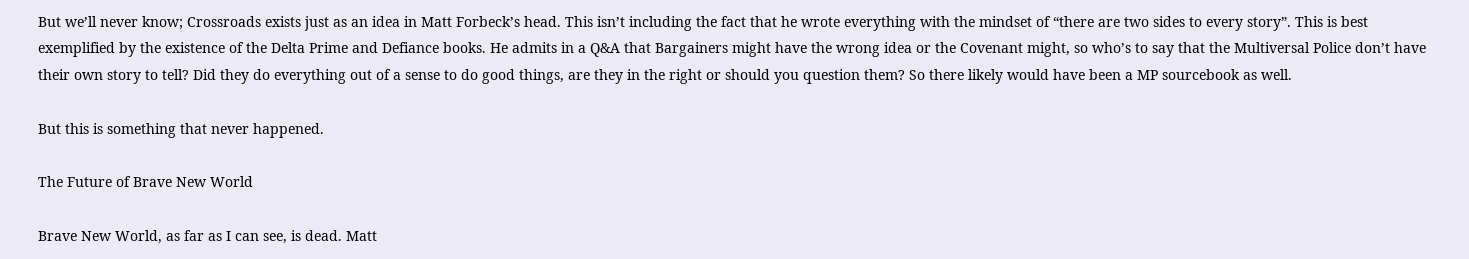But we’ll never know; Crossroads exists just as an idea in Matt Forbeck’s head. This isn’t including the fact that he wrote everything with the mindset of “there are two sides to every story”. This is best exemplified by the existence of the Delta Prime and Defiance books. He admits in a Q&A that Bargainers might have the wrong idea or the Covenant might, so who’s to say that the Multiversal Police don’t have their own story to tell? Did they do everything out of a sense to do good things, are they in the right or should you question them? So there likely would have been a MP sourcebook as well.

But this is something that never happened.

The Future of Brave New World

Brave New World, as far as I can see, is dead. Matt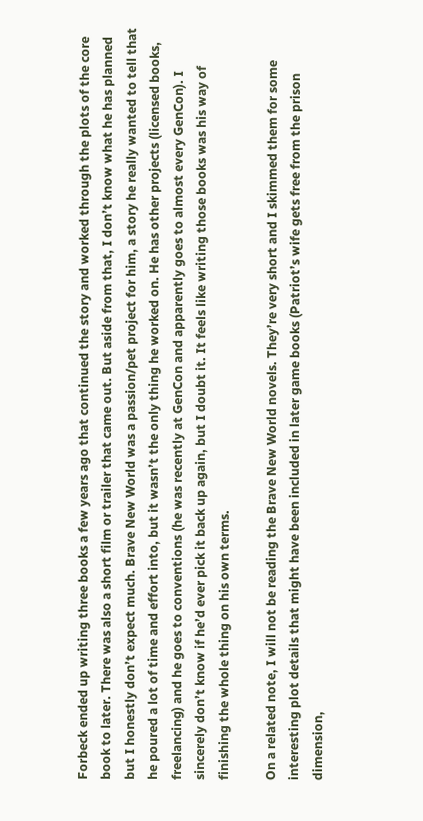Forbeck ended up writing three books a few years ago that continued the story and worked through the plots of the core book to later. There was also a short film or trailer that came out. But aside from that, I don’t know what he has planned but I honestly don’t expect much. Brave New World was a passion/pet project for him, a story he really wanted to tell that he poured a lot of time and effort into, but it wasn’t the only thing he worked on. He has other projects (licensed books, freelancing) and he goes to conventions (he was recently at GenCon and apparently goes to almost every GenCon). I sincerely don’t know if he’d ever pick it back up again, but I doubt it. It feels like writing those books was his way of finishing the whole thing on his own terms.

On a related note, I will not be reading the Brave New World novels. They’re very short and I skimmed them for some interesting plot details that might have been included in later game books (Patriot’s wife gets free from the prison dimension,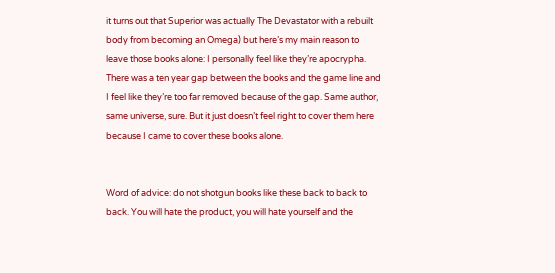it turns out that Superior was actually The Devastator with a rebuilt body from becoming an Omega) but here’s my main reason to leave those books alone: I personally feel like they’re apocrypha. There was a ten year gap between the books and the game line and I feel like they’re too far removed because of the gap. Same author, same universe, sure. But it just doesn’t feel right to cover them here because I came to cover these books alone.


Word of advice: do not shotgun books like these back to back to back. You will hate the product, you will hate yourself and the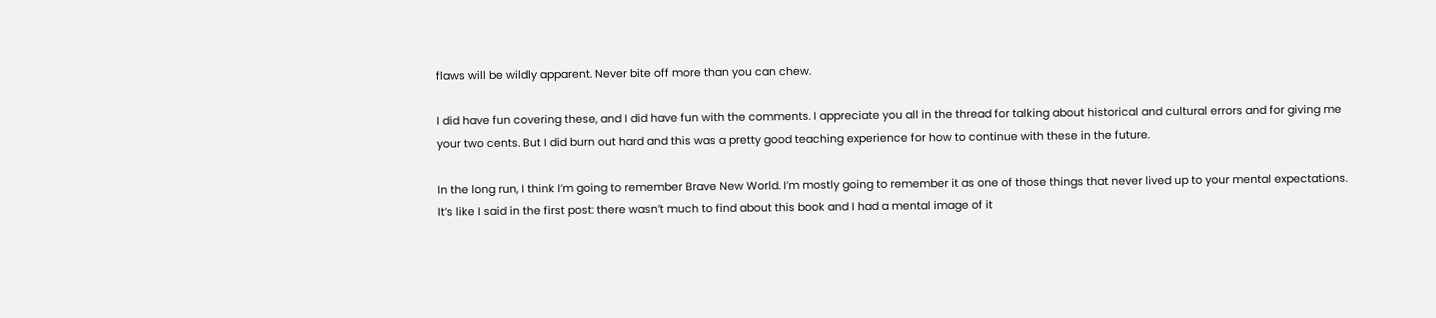flaws will be wildly apparent. Never bite off more than you can chew.

I did have fun covering these, and I did have fun with the comments. I appreciate you all in the thread for talking about historical and cultural errors and for giving me your two cents. But I did burn out hard and this was a pretty good teaching experience for how to continue with these in the future.

In the long run, I think I’m going to remember Brave New World. I’m mostly going to remember it as one of those things that never lived up to your mental expectations. It’s like I said in the first post: there wasn’t much to find about this book and I had a mental image of it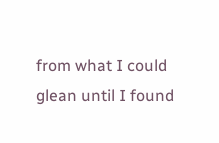from what I could glean until I found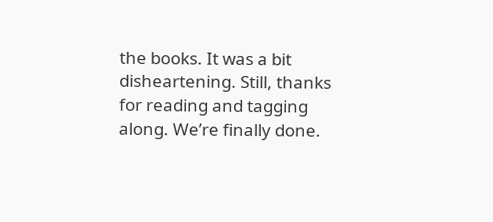the books. It was a bit disheartening. Still, thanks for reading and tagging along. We’re finally done.